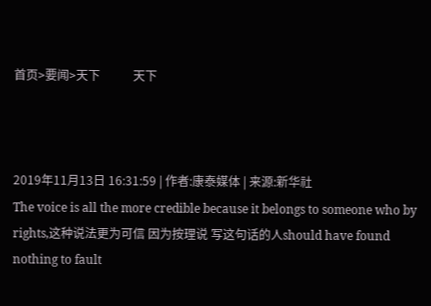首页>要闻>天下           天下



2019年11月13日 16:31:59 | 作者:康泰媒体 | 来源:新华社
The voice is all the more credible because it belongs to someone who by rights,这种说法更为可信 因为按理说 写这句话的人should have found nothing to fault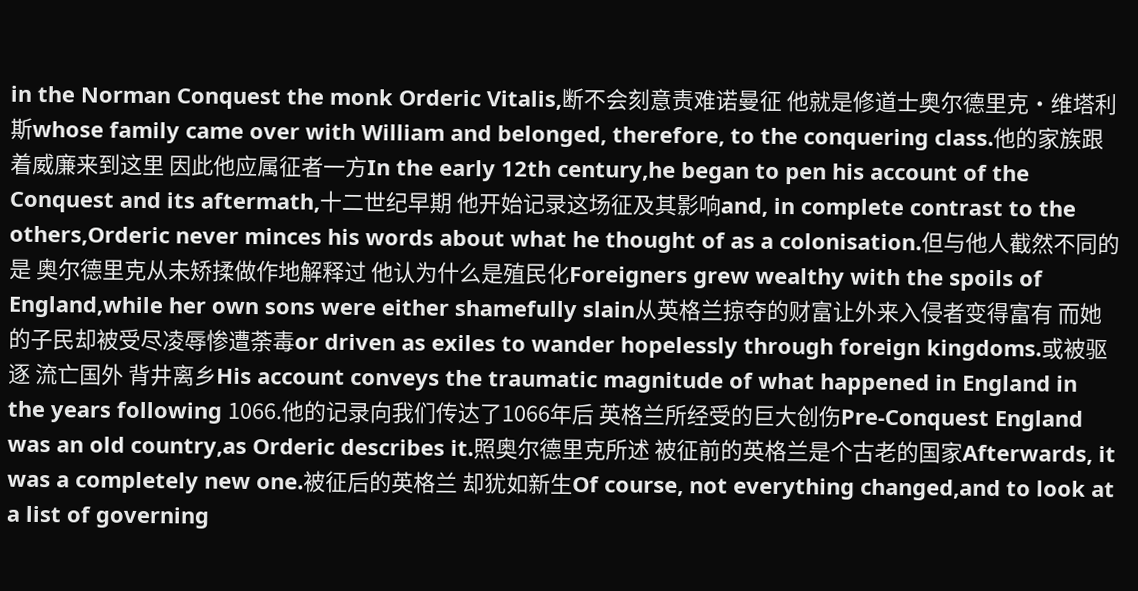in the Norman Conquest the monk Orderic Vitalis,断不会刻意责难诺曼征 他就是修道士奥尔德里克·维塔利斯whose family came over with William and belonged, therefore, to the conquering class.他的家族跟着威廉来到这里 因此他应属征者一方In the early 12th century,he began to pen his account of the Conquest and its aftermath,十二世纪早期 他开始记录这场征及其影响and, in complete contrast to the others,Orderic never minces his words about what he thought of as a colonisation.但与他人截然不同的是 奥尔德里克从未矫揉做作地解释过 他认为什么是殖民化Foreigners grew wealthy with the spoils of England,while her own sons were either shamefully slain从英格兰掠夺的财富让外来入侵者变得富有 而她的子民却被受尽凌辱惨遭荼毒or driven as exiles to wander hopelessly through foreign kingdoms.或被驱逐 流亡国外 背井离乡His account conveys the traumatic magnitude of what happened in England in the years following 1066.他的记录向我们传达了1066年后 英格兰所经受的巨大创伤Pre-Conquest England was an old country,as Orderic describes it.照奥尔德里克所述 被征前的英格兰是个古老的国家Afterwards, it was a completely new one.被征后的英格兰 却犹如新生Of course, not everything changed,and to look at a list of governing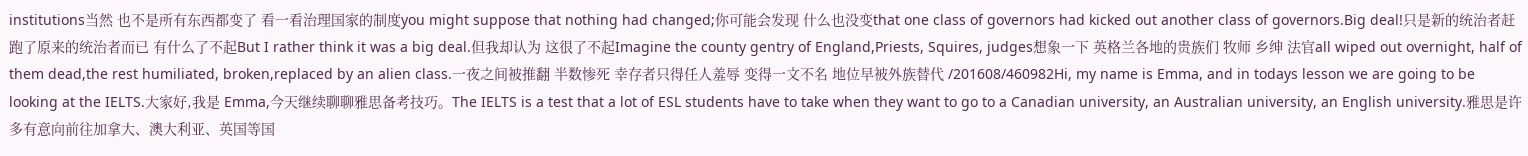institutions当然 也不是所有东西都变了 看一看治理国家的制度you might suppose that nothing had changed;你可能会发现 什么也没变that one class of governors had kicked out another class of governors.Big deal!只是新的统治者赶跑了原来的统治者而已 有什么了不起But I rather think it was a big deal.但我却认为 这很了不起Imagine the county gentry of England,Priests, Squires, judges想象一下 英格兰各地的贵族们 牧师 乡绅 法官all wiped out overnight, half of them dead,the rest humiliated, broken,replaced by an alien class.一夜之间被推翻 半数惨死 幸存者只得任人羞辱 变得一文不名 地位早被外族替代 /201608/460982Hi, my name is Emma, and in todays lesson we are going to be looking at the IELTS.大家好,我是 Emma,今天继续聊聊雅思备考技巧。The IELTS is a test that a lot of ESL students have to take when they want to go to a Canadian university, an Australian university, an English university.雅思是许多有意向前往加拿大、澳大利亚、英国等国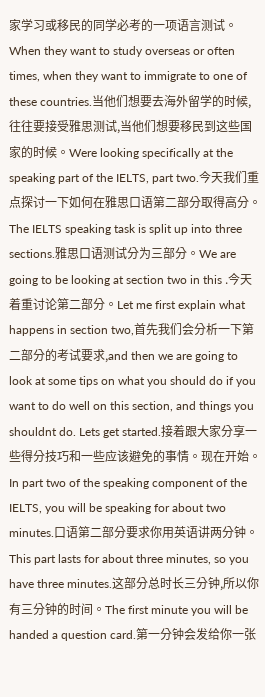家学习或移民的同学必考的一项语言测试。When they want to study overseas or often times, when they want to immigrate to one of these countries.当他们想要去海外留学的时候,往往要接受雅思测试,当他们想要移民到这些国家的时候。Were looking specifically at the speaking part of the IELTS, part two.今天我们重点探讨一下如何在雅思口语第二部分取得高分。The IELTS speaking task is split up into three sections.雅思口语测试分为三部分。We are going to be looking at section two in this .今天着重讨论第二部分。Let me first explain what happens in section two,首先我们会分析一下第二部分的考试要求,and then we are going to look at some tips on what you should do if you want to do well on this section, and things you shouldnt do. Lets get started.接着跟大家分享一些得分技巧和一些应该避免的事情。现在开始。In part two of the speaking component of the IELTS, you will be speaking for about two minutes.口语第二部分要求你用英语讲两分钟。This part lasts for about three minutes, so you have three minutes.这部分总时长三分钟,所以你有三分钟的时间。The first minute you will be handed a question card.第一分钟会发给你一张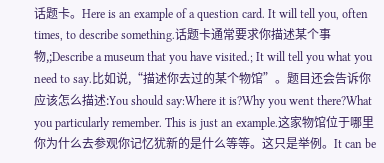话题卡。Here is an example of a question card. It will tell you, often times, to describe something.话题卡通常要求你描述某个事物,;Describe a museum that you have visited.; It will tell you what you need to say.比如说,“描述你去过的某个物馆”。题目还会告诉你应该怎么描述:You should say:Where it is?Why you went there?What you particularly remember. This is just an example.这家物馆位于哪里你为什么去参观你记忆犹新的是什么等等。这只是举例。It can be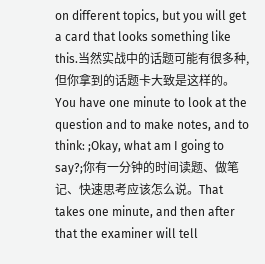on different topics, but you will get a card that looks something like this.当然实战中的话题可能有很多种,但你拿到的话题卡大致是这样的。You have one minute to look at the question and to make notes, and to think: ;Okay, what am I going to say?;你有一分钟的时间读题、做笔记、快速思考应该怎么说。That takes one minute, and then after that the examiner will tell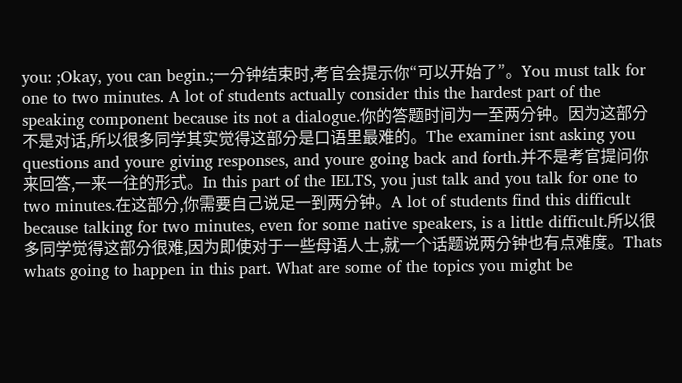you: ;Okay, you can begin.;一分钟结束时,考官会提示你“可以开始了”。You must talk for one to two minutes. A lot of students actually consider this the hardest part of the speaking component because its not a dialogue.你的答题时间为一至两分钟。因为这部分不是对话,所以很多同学其实觉得这部分是口语里最难的。The examiner isnt asking you questions and youre giving responses, and youre going back and forth.并不是考官提问你来回答,一来一往的形式。In this part of the IELTS, you just talk and you talk for one to two minutes.在这部分,你需要自己说足一到两分钟。A lot of students find this difficult because talking for two minutes, even for some native speakers, is a little difficult.所以很多同学觉得这部分很难,因为即使对于一些母语人士,就一个话题说两分钟也有点难度。Thats whats going to happen in this part. What are some of the topics you might be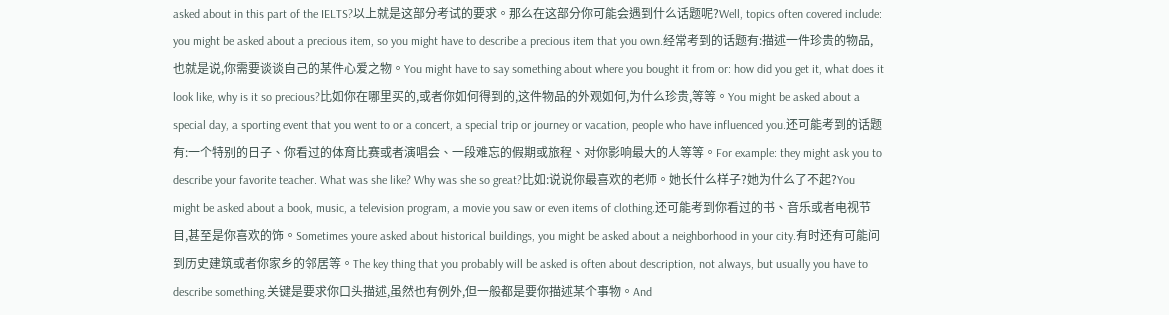asked about in this part of the IELTS?以上就是这部分考试的要求。那么在这部分你可能会遇到什么话题呢?Well, topics often covered include: you might be asked about a precious item, so you might have to describe a precious item that you own.经常考到的话题有:描述一件珍贵的物品,也就是说,你需要谈谈自己的某件心爱之物。You might have to say something about where you bought it from or: how did you get it, what does it look like, why is it so precious?比如你在哪里买的,或者你如何得到的,这件物品的外观如何,为什么珍贵,等等。You might be asked about a special day, a sporting event that you went to or a concert, a special trip or journey or vacation, people who have influenced you.还可能考到的话题有:一个特别的日子、你看过的体育比赛或者演唱会、一段难忘的假期或旅程、对你影响最大的人等等。For example: they might ask you to describe your favorite teacher. What was she like? Why was she so great?比如:说说你最喜欢的老师。她长什么样子?她为什么了不起?You might be asked about a book, music, a television program, a movie you saw or even items of clothing.还可能考到你看过的书、音乐或者电视节目,甚至是你喜欢的饰。Sometimes youre asked about historical buildings, you might be asked about a neighborhood in your city.有时还有可能问到历史建筑或者你家乡的邻居等。The key thing that you probably will be asked is often about description, not always, but usually you have to describe something.关键是要求你口头描述,虽然也有例外,但一般都是要你描述某个事物。And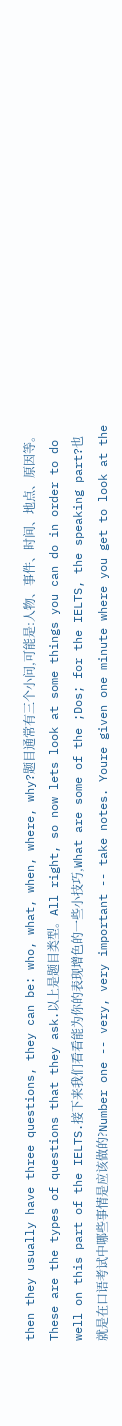then they usually have three questions, they can be: who, what, when, where, why?题目通常有三个小问,可能是:人物、事件、时间、地点、原因等。These are the types of questions that they ask.以上是题目类型。All right, so now lets look at some things you can do in order to do well on this part of the IELTS.接下来我们看看能为你的表现增色的一些小技巧,What are some of the ;Dos; for the IELTS, the speaking part?也就是在口语考试中哪些事情是应该做的?Number one -- very, very important -- take notes. Youre given one minute where you get to look at the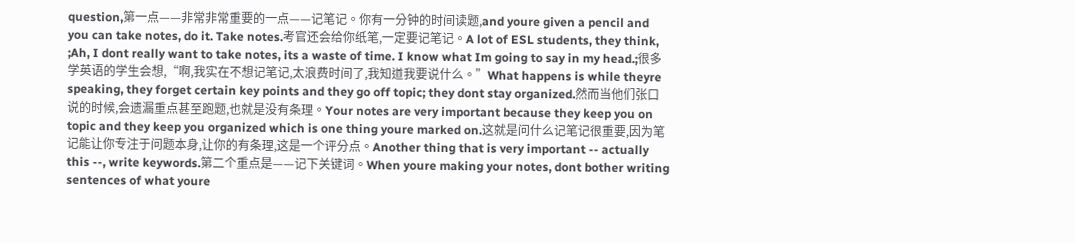question,第一点——非常非常重要的一点——记笔记。你有一分钟的时间读题,and youre given a pencil and you can take notes, do it. Take notes.考官还会给你纸笔,一定要记笔记。A lot of ESL students, they think, ;Ah, I dont really want to take notes, its a waste of time. I know what Im going to say in my head.;很多学英语的学生会想,“啊,我实在不想记笔记,太浪费时间了,我知道我要说什么。”What happens is while theyre speaking, they forget certain key points and they go off topic; they dont stay organized.然而当他们张口说的时候,会遗漏重点甚至跑题,也就是没有条理。Your notes are very important because they keep you on topic and they keep you organized which is one thing youre marked on.这就是问什么记笔记很重要,因为笔记能让你专注于问题本身,让你的有条理,这是一个评分点。Another thing that is very important -- actually this --, write keywords.第二个重点是——记下关键词。When youre making your notes, dont bother writing sentences of what youre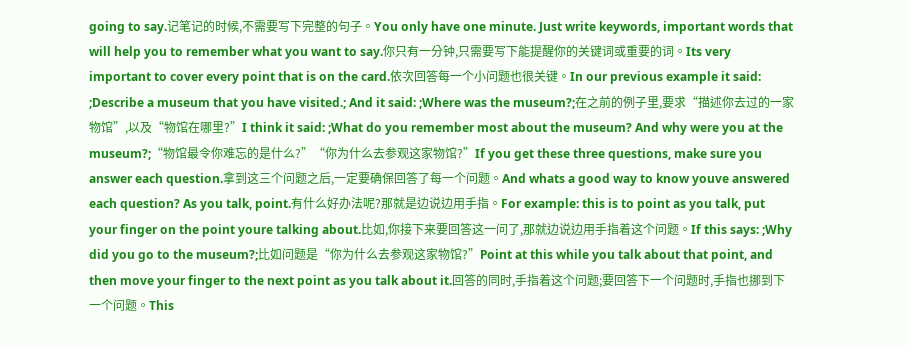going to say.记笔记的时候,不需要写下完整的句子。You only have one minute. Just write keywords, important words that will help you to remember what you want to say.你只有一分钟,只需要写下能提醒你的关键词或重要的词。Its very important to cover every point that is on the card.依次回答每一个小问题也很关键。In our previous example it said: ;Describe a museum that you have visited.; And it said: ;Where was the museum?;在之前的例子里,要求“描述你去过的一家物馆”,以及“物馆在哪里?”I think it said: ;What do you remember most about the museum? And why were you at the museum?;“物馆最令你难忘的是什么?”“你为什么去参观这家物馆?”If you get these three questions, make sure you answer each question.拿到这三个问题之后,一定要确保回答了每一个问题。And whats a good way to know youve answered each question? As you talk, point.有什么好办法呢?那就是边说边用手指。For example: this is to point as you talk, put your finger on the point youre talking about.比如,你接下来要回答这一问了,那就边说边用手指着这个问题。If this says: ;Why did you go to the museum?;比如问题是“你为什么去参观这家物馆?”Point at this while you talk about that point, and then move your finger to the next point as you talk about it.回答的同时,手指着这个问题;要回答下一个问题时,手指也挪到下一个问题。This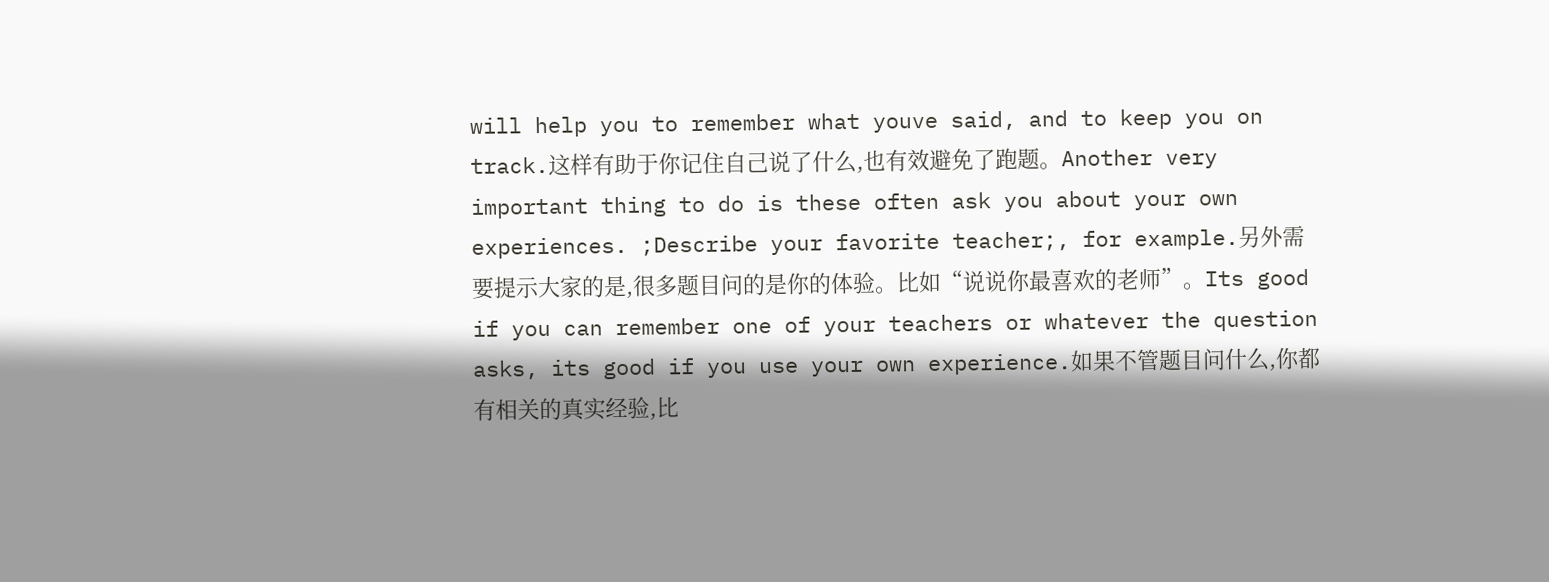will help you to remember what youve said, and to keep you on track.这样有助于你记住自己说了什么,也有效避免了跑题。Another very important thing to do is these often ask you about your own experiences. ;Describe your favorite teacher;, for example.另外需要提示大家的是,很多题目问的是你的体验。比如“说说你最喜欢的老师”。Its good if you can remember one of your teachers or whatever the question asks, its good if you use your own experience.如果不管题目问什么,你都有相关的真实经验,比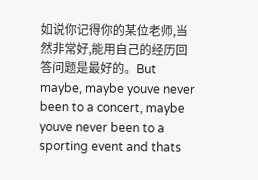如说你记得你的某位老师,当然非常好,能用自己的经历回答问题是最好的。But maybe, maybe youve never been to a concert, maybe youve never been to a sporting event and thats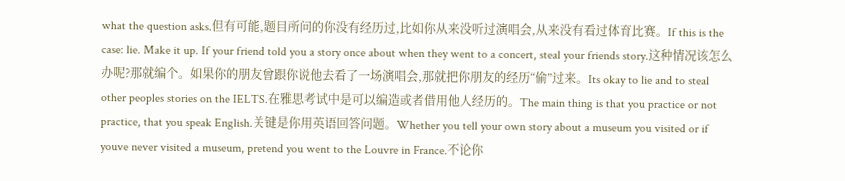what the question asks.但有可能,题目所问的你没有经历过,比如你从来没听过演唱会,从来没有看过体育比赛。If this is the case: lie. Make it up. If your friend told you a story once about when they went to a concert, steal your friends story.这种情况该怎么办呢?那就编个。如果你的朋友曾跟你说他去看了一场演唱会,那就把你朋友的经历“偷”过来。Its okay to lie and to steal other peoples stories on the IELTS.在雅思考试中是可以编造或者借用他人经历的。The main thing is that you practice or not practice, that you speak English.关键是你用英语回答问题。Whether you tell your own story about a museum you visited or if youve never visited a museum, pretend you went to the Louvre in France.不论你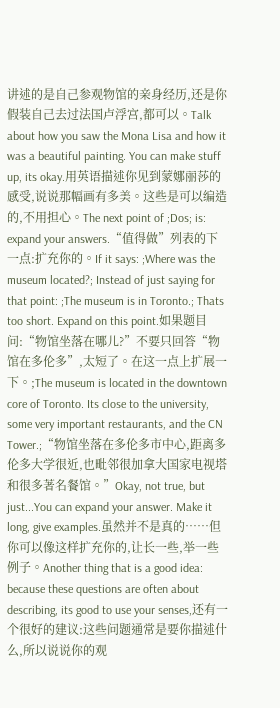讲述的是自己参观物馆的亲身经历,还是你假装自己去过法国卢浮宫,都可以。Talk about how you saw the Mona Lisa and how it was a beautiful painting. You can make stuff up, its okay.用英语描述你见到蒙娜丽莎的感受,说说那幅画有多美。这些是可以编造的,不用担心。The next point of ;Dos; is: expand your answers.“值得做”列表的下一点:扩充你的。If it says: ;Where was the museum located?; Instead of just saying for that point: ;The museum is in Toronto.; Thats too short. Expand on this point.如果题目问:“物馆坐落在哪儿?”不要只回答“物馆在多伦多”,太短了。在这一点上扩展一下。;The museum is located in the downtown core of Toronto. Its close to the university, some very important restaurants, and the CN Tower.;“物馆坐落在多伦多市中心,距离多伦多大学很近,也毗邻很加拿大国家电视塔和很多著名餐馆。”Okay, not true, but just...You can expand your answer. Make it long, give examples.虽然并不是真的……但你可以像这样扩充你的,让长一些,举一些例子。Another thing that is a good idea: because these questions are often about describing, its good to use your senses,还有一个很好的建议:这些问题通常是要你描述什么,所以说说你的观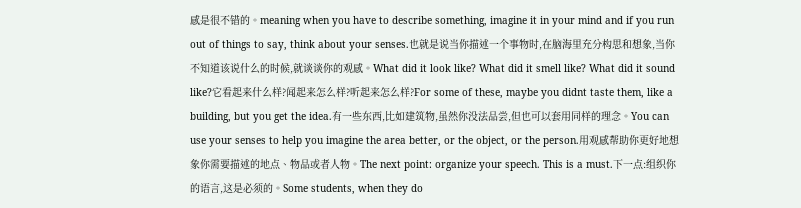感是很不错的。meaning when you have to describe something, imagine it in your mind and if you run out of things to say, think about your senses.也就是说当你描述一个事物时,在脑海里充分构思和想象,当你不知道该说什么的时候,就谈谈你的观感。What did it look like? What did it smell like? What did it sound like?它看起来什么样?闻起来怎么样?听起来怎么样?For some of these, maybe you didnt taste them, like a building, but you get the idea.有一些东西,比如建筑物,虽然你没法品尝,但也可以套用同样的理念。You can use your senses to help you imagine the area better, or the object, or the person.用观感帮助你更好地想象你需要描述的地点、物品或者人物。The next point: organize your speech. This is a must.下一点:组织你的语言,这是必须的。Some students, when they do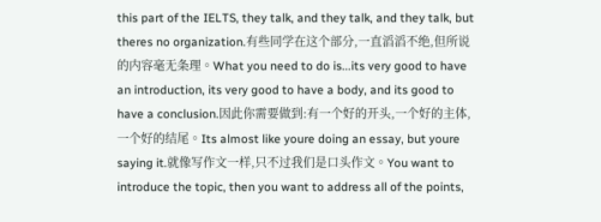this part of the IELTS, they talk, and they talk, and they talk, but theres no organization.有些同学在这个部分,一直滔滔不绝,但所说的内容毫无条理。What you need to do is...its very good to have an introduction, its very good to have a body, and its good to have a conclusion.因此你需要做到:有一个好的开头,一个好的主体,一个好的结尾。Its almost like youre doing an essay, but youre saying it.就像写作文一样,只不过我们是口头作文。You want to introduce the topic, then you want to address all of the points,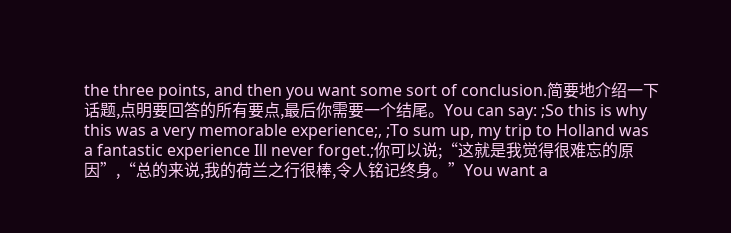the three points, and then you want some sort of conclusion.简要地介绍一下话题,点明要回答的所有要点,最后你需要一个结尾。You can say: ;So this is why this was a very memorable experience;, ;To sum up, my trip to Holland was a fantastic experience Ill never forget.;你可以说;“这就是我觉得很难忘的原因”,“总的来说,我的荷兰之行很棒,令人铭记终身。”You want a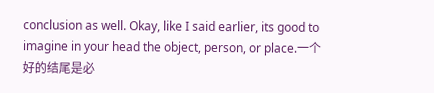conclusion as well. Okay, like I said earlier, its good to imagine in your head the object, person, or place.一个好的结尾是必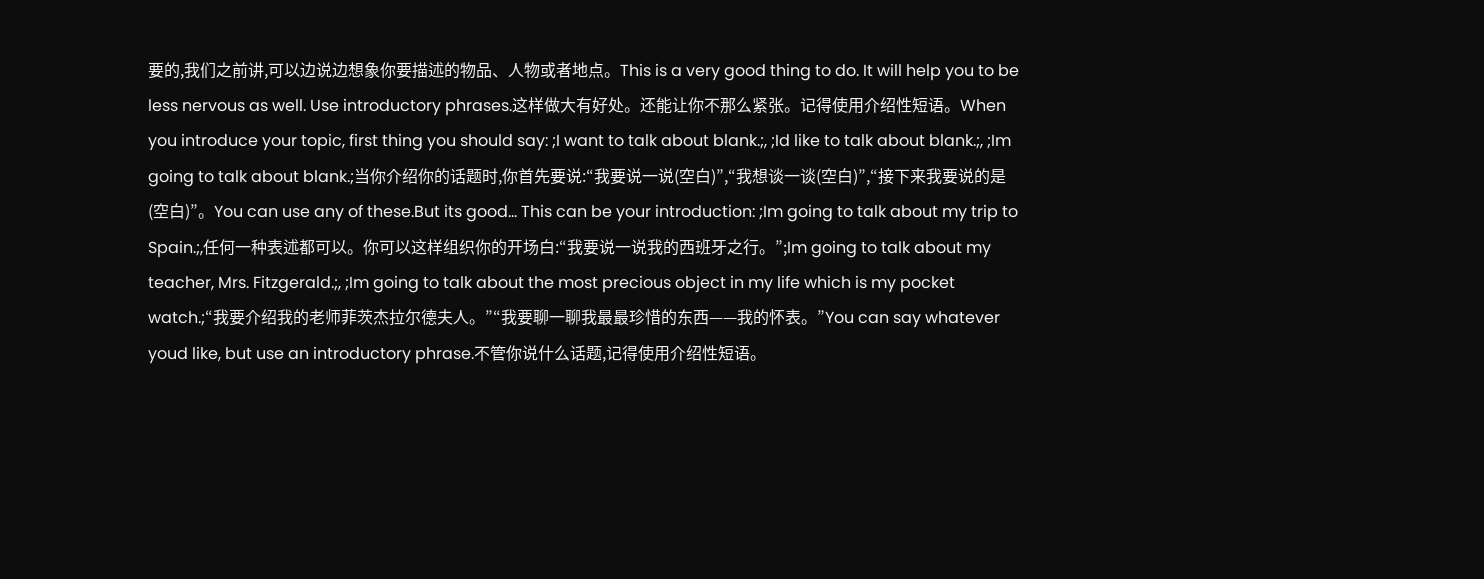要的,我们之前讲,可以边说边想象你要描述的物品、人物或者地点。This is a very good thing to do. It will help you to be less nervous as well. Use introductory phrases.这样做大有好处。还能让你不那么紧张。记得使用介绍性短语。When you introduce your topic, first thing you should say: ;I want to talk about blank.;, ;Id like to talk about blank.;, ;Im going to talk about blank.;当你介绍你的话题时,你首先要说:“我要说一说(空白)”,“我想谈一谈(空白)”,“接下来我要说的是(空白)”。You can use any of these.But its good... This can be your introduction: ;Im going to talk about my trip to Spain.;,任何一种表述都可以。你可以这样组织你的开场白:“我要说一说我的西班牙之行。”;Im going to talk about my teacher, Mrs. Fitzgerald.;, ;Im going to talk about the most precious object in my life which is my pocket watch.;“我要介绍我的老师菲茨杰拉尔德夫人。”“我要聊一聊我最最珍惜的东西——我的怀表。”You can say whatever youd like, but use an introductory phrase.不管你说什么话题,记得使用介绍性短语。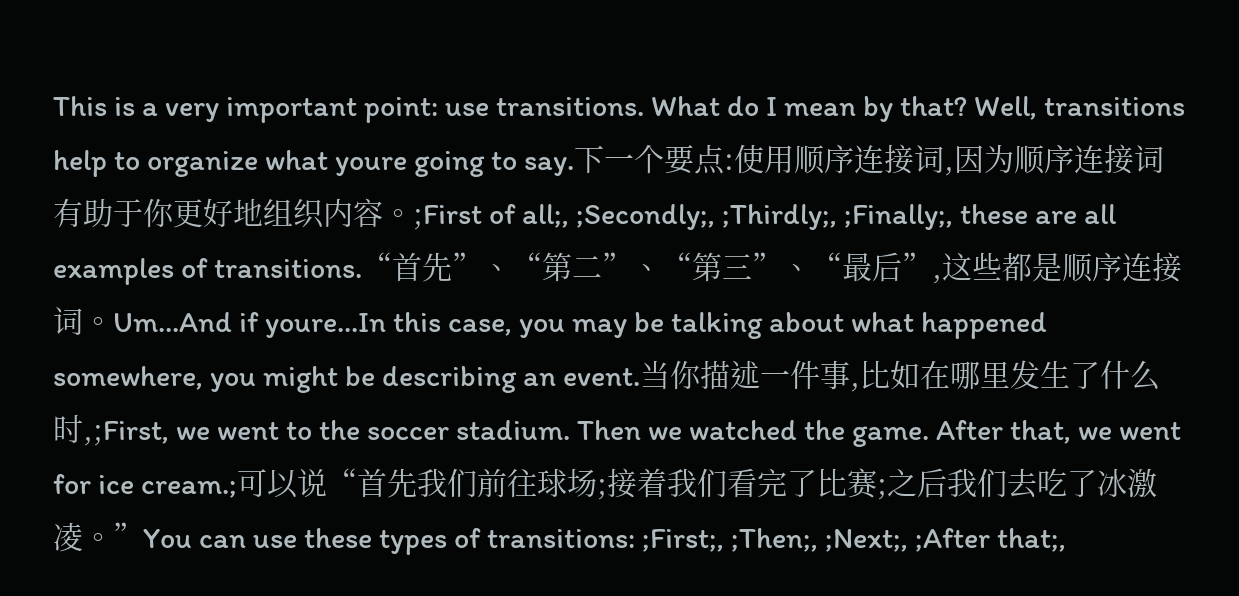This is a very important point: use transitions. What do I mean by that? Well, transitions help to organize what youre going to say.下一个要点:使用顺序连接词,因为顺序连接词有助于你更好地组织内容。;First of all;, ;Secondly;, ;Thirdly;, ;Finally;, these are all examples of transitions.“首先”、“第二”、“第三”、“最后”,这些都是顺序连接词。Um...And if youre...In this case, you may be talking about what happened somewhere, you might be describing an event.当你描述一件事,比如在哪里发生了什么时,;First, we went to the soccer stadium. Then we watched the game. After that, we went for ice cream.;可以说“首先我们前往球场;接着我们看完了比赛;之后我们去吃了冰激凌。”You can use these types of transitions: ;First;, ;Then;, ;Next;, ;After that;,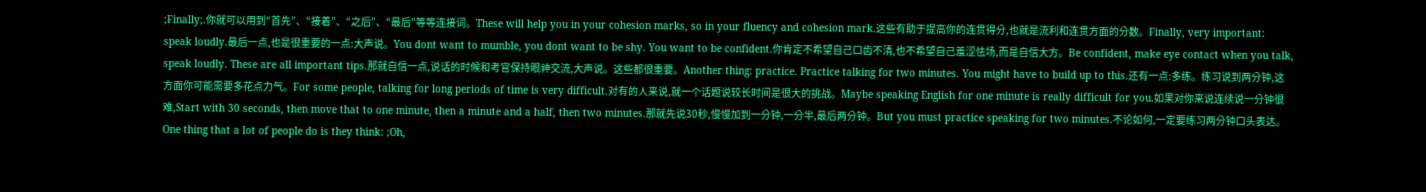;Finally;.你就可以用到“首先”、“接着”、“之后”、“最后”等等连接词。These will help you in your cohesion marks, so in your fluency and cohesion mark.这些有助于提高你的连贯得分,也就是流利和连贯方面的分数。Finally, very important: speak loudly.最后一点,也是很重要的一点:大声说。You dont want to mumble, you dont want to be shy. You want to be confident.你肯定不希望自己口齿不清,也不希望自己羞涩怯场,而是自信大方。Be confident, make eye contact when you talk, speak loudly. These are all important tips.那就自信一点,说话的时候和考官保持眼神交流,大声说。这些都很重要。Another thing: practice. Practice talking for two minutes. You might have to build up to this.还有一点:多练。练习说到两分钟,这方面你可能需要多花点力气。For some people, talking for long periods of time is very difficult.对有的人来说,就一个话题说较长时间是很大的挑战。Maybe speaking English for one minute is really difficult for you.如果对你来说连续说一分钟很难,Start with 30 seconds, then move that to one minute, then a minute and a half, then two minutes.那就先说30秒,慢慢加到一分钟,一分半,最后两分钟。But you must practice speaking for two minutes.不论如何,一定要练习两分钟口头表达。One thing that a lot of people do is they think: ;Oh,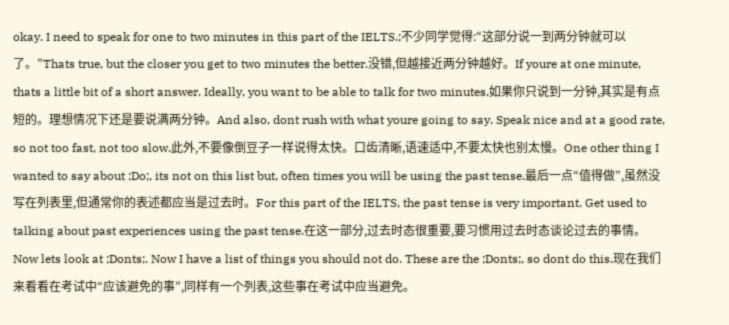okay. I need to speak for one to two minutes in this part of the IELTS.;不少同学觉得:“这部分说一到两分钟就可以了。”Thats true, but the closer you get to two minutes the better.没错,但越接近两分钟越好。If youre at one minute, thats a little bit of a short answer. Ideally, you want to be able to talk for two minutes.如果你只说到一分钟,其实是有点短的。理想情况下还是要说满两分钟。And also, dont rush with what youre going to say. Speak nice and at a good rate, so not too fast, not too slow.此外,不要像倒豆子一样说得太快。口齿清晰,语速适中,不要太快也别太慢。One other thing I wanted to say about ;Do;, its not on this list but, often times you will be using the past tense.最后一点“值得做”,虽然没写在列表里,但通常你的表述都应当是过去时。For this part of the IELTS, the past tense is very important. Get used to talking about past experiences using the past tense.在这一部分,过去时态很重要,要习惯用过去时态谈论过去的事情。Now lets look at ;Donts;. Now I have a list of things you should not do. These are the ;Donts;, so dont do this.现在我们来看看在考试中“应该避免的事”,同样有一个列表,这些事在考试中应当避免。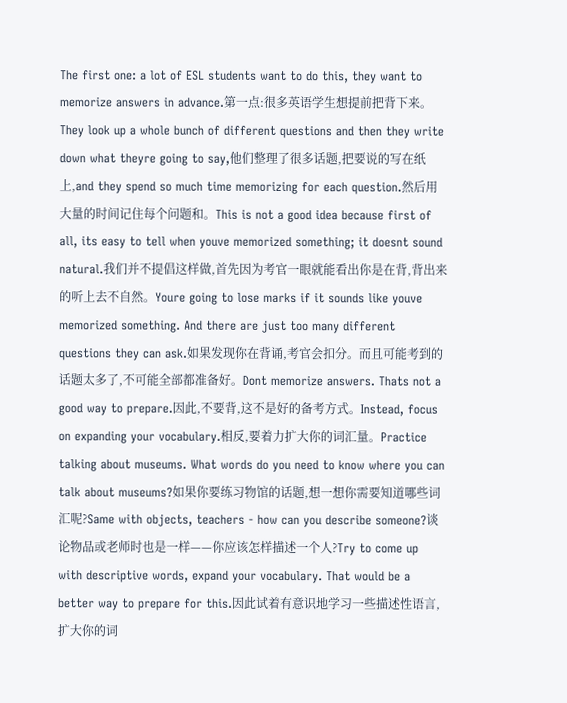The first one: a lot of ESL students want to do this, they want to memorize answers in advance.第一点:很多英语学生想提前把背下来。They look up a whole bunch of different questions and then they write down what theyre going to say,他们整理了很多话题,把要说的写在纸上,and they spend so much time memorizing for each question.然后用大量的时间记住每个问题和。This is not a good idea because first of all, its easy to tell when youve memorized something; it doesnt sound natural.我们并不提倡这样做,首先因为考官一眼就能看出你是在背,背出来的听上去不自然。Youre going to lose marks if it sounds like youve memorized something. And there are just too many different questions they can ask.如果发现你在背诵,考官会扣分。而且可能考到的话题太多了,不可能全部都准备好。Dont memorize answers. Thats not a good way to prepare.因此,不要背,这不是好的备考方式。Instead, focus on expanding your vocabulary.相反,要着力扩大你的词汇量。Practice talking about museums. What words do you need to know where you can talk about museums?如果你要练习物馆的话题,想一想你需要知道哪些词汇呢?Same with objects, teachers - how can you describe someone?谈论物品或老师时也是一样——你应该怎样描述一个人?Try to come up with descriptive words, expand your vocabulary. That would be a better way to prepare for this.因此试着有意识地学习一些描述性语言,扩大你的词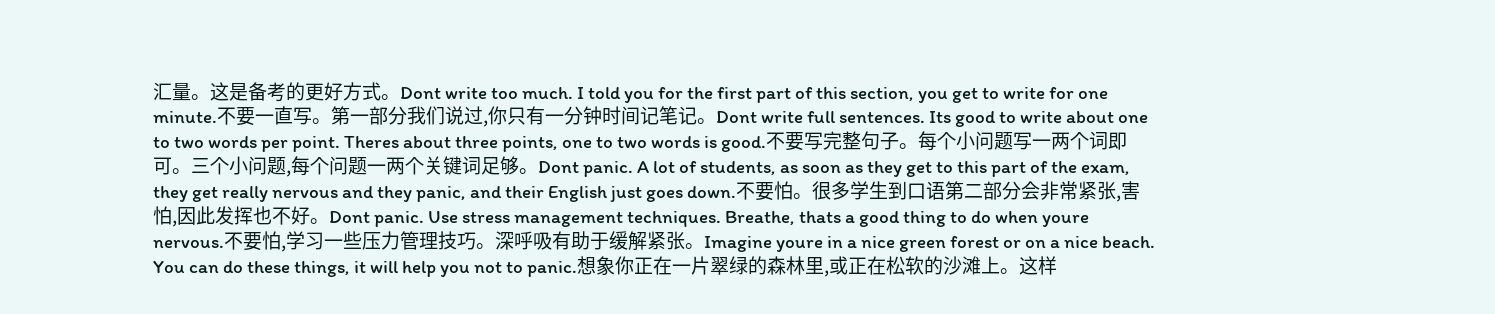汇量。这是备考的更好方式。Dont write too much. I told you for the first part of this section, you get to write for one minute.不要一直写。第一部分我们说过,你只有一分钟时间记笔记。Dont write full sentences. Its good to write about one to two words per point. Theres about three points, one to two words is good.不要写完整句子。每个小问题写一两个词即可。三个小问题,每个问题一两个关键词足够。Dont panic. A lot of students, as soon as they get to this part of the exam, they get really nervous and they panic, and their English just goes down.不要怕。很多学生到口语第二部分会非常紧张,害怕,因此发挥也不好。Dont panic. Use stress management techniques. Breathe, thats a good thing to do when youre nervous.不要怕,学习一些压力管理技巧。深呼吸有助于缓解紧张。Imagine youre in a nice green forest or on a nice beach. You can do these things, it will help you not to panic.想象你正在一片翠绿的森林里,或正在松软的沙滩上。这样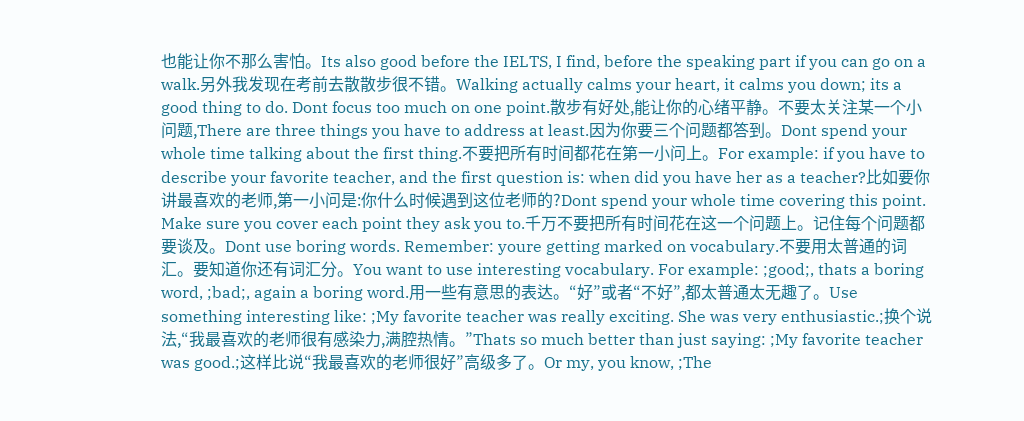也能让你不那么害怕。Its also good before the IELTS, I find, before the speaking part if you can go on a walk.另外我发现在考前去散散步很不错。Walking actually calms your heart, it calms you down; its a good thing to do. Dont focus too much on one point.散步有好处,能让你的心绪平静。不要太关注某一个小问题,There are three things you have to address at least.因为你要三个问题都答到。Dont spend your whole time talking about the first thing.不要把所有时间都花在第一小问上。For example: if you have to describe your favorite teacher, and the first question is: when did you have her as a teacher?比如要你讲最喜欢的老师,第一小问是:你什么时候遇到这位老师的?Dont spend your whole time covering this point. Make sure you cover each point they ask you to.千万不要把所有时间花在这一个问题上。记住每个问题都要谈及。Dont use boring words. Remember: youre getting marked on vocabulary.不要用太普通的词汇。要知道你还有词汇分。You want to use interesting vocabulary. For example: ;good;, thats a boring word, ;bad;, again a boring word.用一些有意思的表达。“好”或者“不好”,都太普通太无趣了。Use something interesting like: ;My favorite teacher was really exciting. She was very enthusiastic.;换个说法,“我最喜欢的老师很有感染力,满腔热情。”Thats so much better than just saying: ;My favorite teacher was good.;这样比说“我最喜欢的老师很好”高级多了。Or my, you know, ;The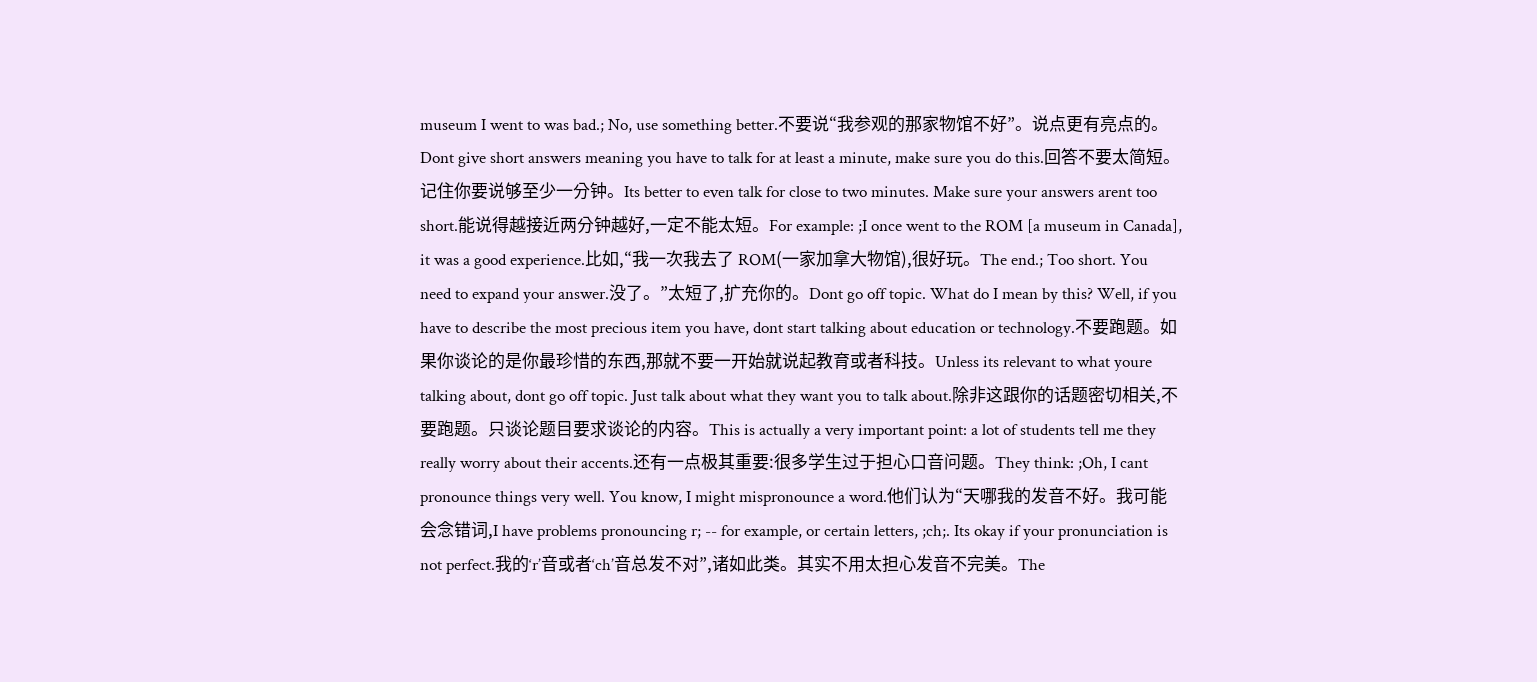museum I went to was bad.; No, use something better.不要说“我参观的那家物馆不好”。说点更有亮点的。Dont give short answers meaning you have to talk for at least a minute, make sure you do this.回答不要太简短。记住你要说够至少一分钟。Its better to even talk for close to two minutes. Make sure your answers arent too short.能说得越接近两分钟越好,一定不能太短。For example: ;I once went to the ROM [a museum in Canada], it was a good experience.比如,“我一次我去了 ROM(一家加拿大物馆),很好玩。The end.; Too short. You need to expand your answer.没了。”太短了,扩充你的。Dont go off topic. What do I mean by this? Well, if you have to describe the most precious item you have, dont start talking about education or technology.不要跑题。如果你谈论的是你最珍惜的东西,那就不要一开始就说起教育或者科技。Unless its relevant to what youre talking about, dont go off topic. Just talk about what they want you to talk about.除非这跟你的话题密切相关,不要跑题。只谈论题目要求谈论的内容。This is actually a very important point: a lot of students tell me they really worry about their accents.还有一点极其重要:很多学生过于担心口音问题。They think: ;Oh, I cant pronounce things very well. You know, I might mispronounce a word.他们认为“天哪我的发音不好。我可能会念错词,I have problems pronouncing r; -- for example, or certain letters, ;ch;. Its okay if your pronunciation is not perfect.我的‘r’音或者‘ch’音总发不对”,诸如此类。其实不用太担心发音不完美。The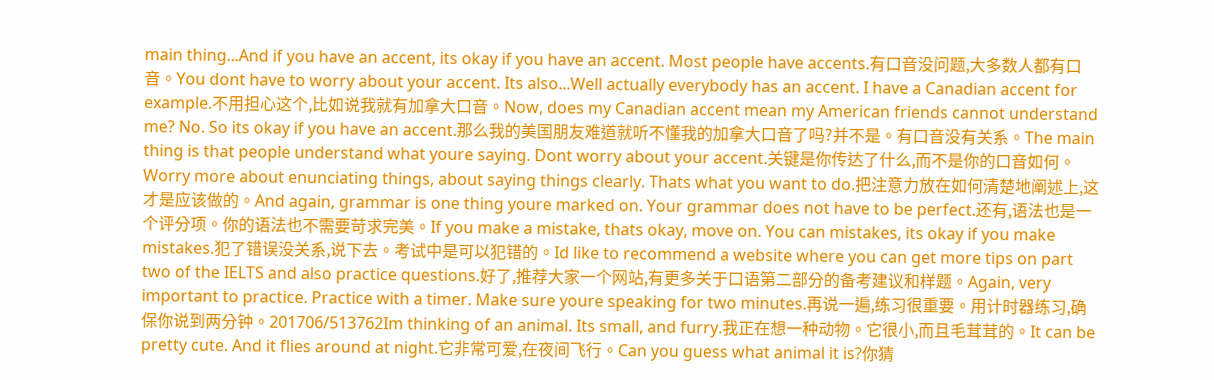main thing...And if you have an accent, its okay if you have an accent. Most people have accents.有口音没问题,大多数人都有口音。You dont have to worry about your accent. Its also...Well actually everybody has an accent. I have a Canadian accent for example.不用担心这个,比如说我就有加拿大口音。Now, does my Canadian accent mean my American friends cannot understand me? No. So its okay if you have an accent.那么我的美国朋友难道就听不懂我的加拿大口音了吗?并不是。有口音没有关系。The main thing is that people understand what youre saying. Dont worry about your accent.关键是你传达了什么,而不是你的口音如何。Worry more about enunciating things, about saying things clearly. Thats what you want to do.把注意力放在如何清楚地阐述上,这才是应该做的。And again, grammar is one thing youre marked on. Your grammar does not have to be perfect.还有,语法也是一个评分项。你的语法也不需要苛求完美。If you make a mistake, thats okay, move on. You can mistakes, its okay if you make mistakes.犯了错误没关系,说下去。考试中是可以犯错的。Id like to recommend a website where you can get more tips on part two of the IELTS and also practice questions.好了,推荐大家一个网站,有更多关于口语第二部分的备考建议和样题。Again, very important to practice. Practice with a timer. Make sure youre speaking for two minutes.再说一遍,练习很重要。用计时器练习,确保你说到两分钟。201706/513762Im thinking of an animal. Its small, and furry.我正在想一种动物。它很小,而且毛茸茸的。It can be pretty cute. And it flies around at night.它非常可爱,在夜间飞行。Can you guess what animal it is?你猜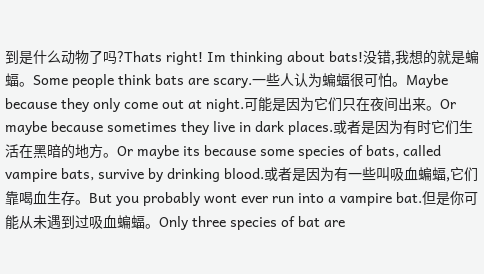到是什么动物了吗?Thats right! Im thinking about bats!没错,我想的就是蝙蝠。Some people think bats are scary.一些人认为蝙蝠很可怕。Maybe because they only come out at night.可能是因为它们只在夜间出来。Or maybe because sometimes they live in dark places.或者是因为有时它们生活在黑暗的地方。Or maybe its because some species of bats, called vampire bats, survive by drinking blood.或者是因为有一些叫吸血蝙蝠,它们靠喝血生存。But you probably wont ever run into a vampire bat.但是你可能从未遇到过吸血蝙蝠。Only three species of bat are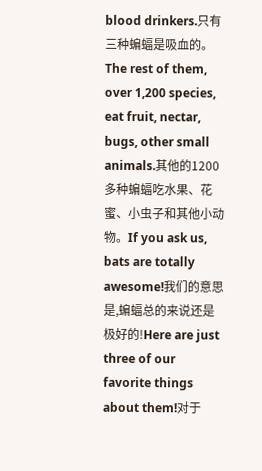blood drinkers.只有三种蝙蝠是吸血的。The rest of them, over 1,200 species, eat fruit, nectar, bugs, other small animals.其他的1200多种蝙蝠吃水果、花蜜、小虫子和其他小动物。If you ask us, bats are totally awesome!我们的意思是,蝙蝠总的来说还是极好的!Here are just three of our favorite things about them!对于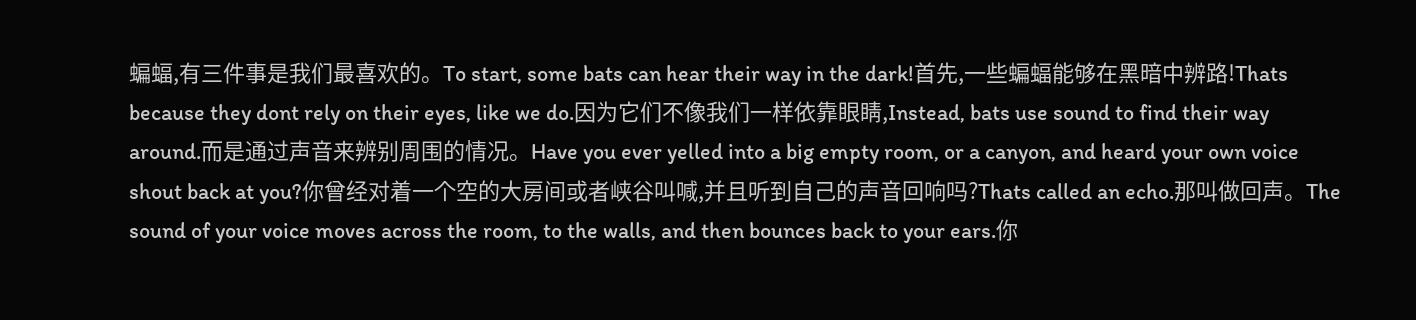蝙蝠,有三件事是我们最喜欢的。To start, some bats can hear their way in the dark!首先,一些蝙蝠能够在黑暗中辨路!Thats because they dont rely on their eyes, like we do.因为它们不像我们一样依靠眼睛,Instead, bats use sound to find their way around.而是通过声音来辨别周围的情况。Have you ever yelled into a big empty room, or a canyon, and heard your own voice shout back at you?你曾经对着一个空的大房间或者峡谷叫喊,并且听到自己的声音回响吗?Thats called an echo.那叫做回声。The sound of your voice moves across the room, to the walls, and then bounces back to your ears.你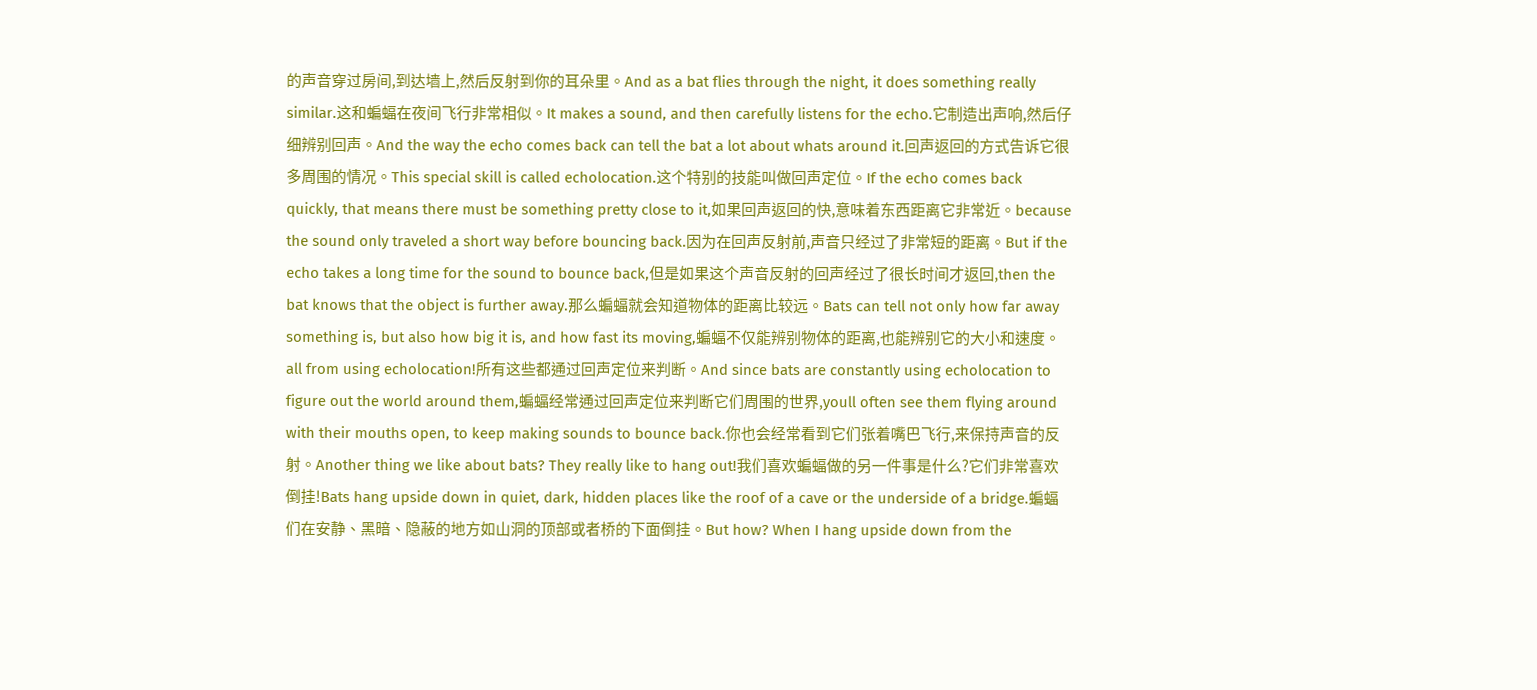的声音穿过房间,到达墙上,然后反射到你的耳朵里。And as a bat flies through the night, it does something really similar.这和蝙蝠在夜间飞行非常相似。It makes a sound, and then carefully listens for the echo.它制造出声响,然后仔细辨别回声。And the way the echo comes back can tell the bat a lot about whats around it.回声返回的方式告诉它很多周围的情况。This special skill is called echolocation.这个特别的技能叫做回声定位。If the echo comes back quickly, that means there must be something pretty close to it,如果回声返回的快,意味着东西距离它非常近。because the sound only traveled a short way before bouncing back.因为在回声反射前,声音只经过了非常短的距离。But if the echo takes a long time for the sound to bounce back,但是如果这个声音反射的回声经过了很长时间才返回,then the bat knows that the object is further away.那么蝙蝠就会知道物体的距离比较远。Bats can tell not only how far away something is, but also how big it is, and how fast its moving,蝙蝠不仅能辨别物体的距离,也能辨别它的大小和速度。all from using echolocation!所有这些都通过回声定位来判断。And since bats are constantly using echolocation to figure out the world around them,蝙蝠经常通过回声定位来判断它们周围的世界,youll often see them flying around with their mouths open, to keep making sounds to bounce back.你也会经常看到它们张着嘴巴飞行,来保持声音的反射。Another thing we like about bats? They really like to hang out!我们喜欢蝙蝠做的另一件事是什么?它们非常喜欢倒挂!Bats hang upside down in quiet, dark, hidden places like the roof of a cave or the underside of a bridge.蝙蝠们在安静、黑暗、隐蔽的地方如山洞的顶部或者桥的下面倒挂。But how? When I hang upside down from the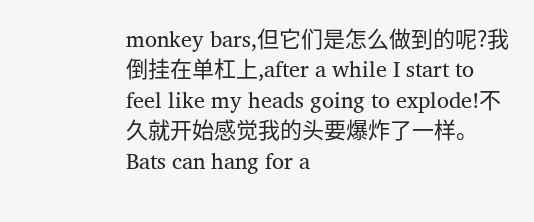monkey bars,但它们是怎么做到的呢?我倒挂在单杠上,after a while I start to feel like my heads going to explode!不久就开始感觉我的头要爆炸了一样。Bats can hang for a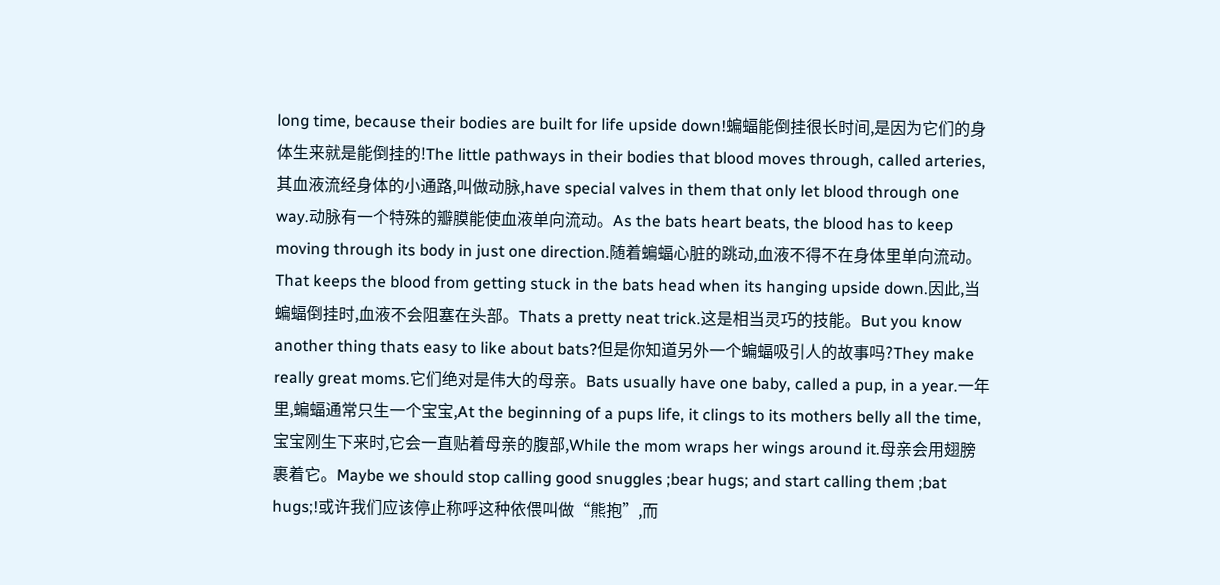long time, because their bodies are built for life upside down!蝙蝠能倒挂很长时间,是因为它们的身体生来就是能倒挂的!The little pathways in their bodies that blood moves through, called arteries,其血液流经身体的小通路,叫做动脉,have special valves in them that only let blood through one way.动脉有一个特殊的瓣膜能使血液单向流动。As the bats heart beats, the blood has to keep moving through its body in just one direction.随着蝙蝠心脏的跳动,血液不得不在身体里单向流动。That keeps the blood from getting stuck in the bats head when its hanging upside down.因此,当蝙蝠倒挂时,血液不会阻塞在头部。Thats a pretty neat trick.这是相当灵巧的技能。But you know another thing thats easy to like about bats?但是你知道另外一个蝙蝠吸引人的故事吗?They make really great moms.它们绝对是伟大的母亲。Bats usually have one baby, called a pup, in a year.一年里,蝙蝠通常只生一个宝宝,At the beginning of a pups life, it clings to its mothers belly all the time,宝宝刚生下来时,它会一直贴着母亲的腹部,While the mom wraps her wings around it.母亲会用翅膀裹着它。Maybe we should stop calling good snuggles ;bear hugs; and start calling them ;bat hugs;!或许我们应该停止称呼这种依偎叫做“熊抱”,而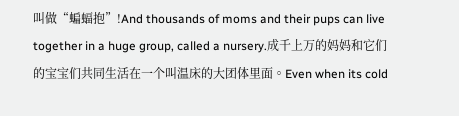叫做“蝙蝠抱”!And thousands of moms and their pups can live together in a huge group, called a nursery.成千上万的妈妈和它们的宝宝们共同生活在一个叫温床的大团体里面。Even when its cold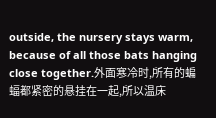outside, the nursery stays warm, because of all those bats hanging close together.外面寒冷时,所有的蝙蝠都紧密的悬挂在一起,所以温床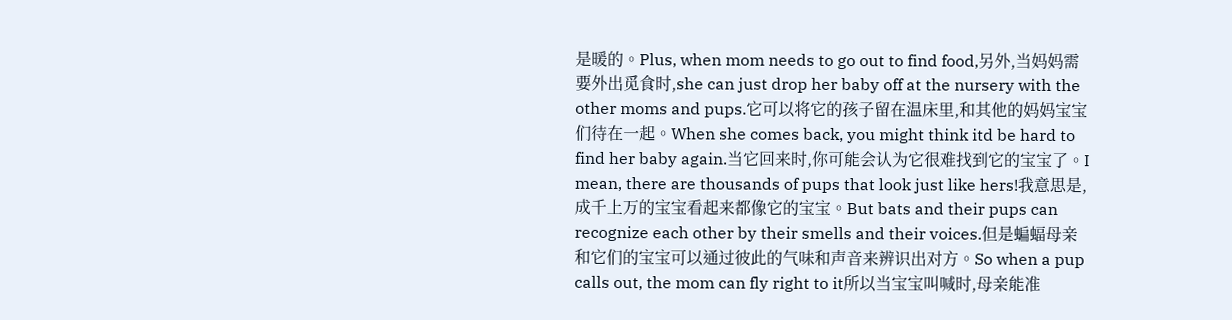是暖的。Plus, when mom needs to go out to find food,另外,当妈妈需要外出觅食时,she can just drop her baby off at the nursery with the other moms and pups.它可以将它的孩子留在温床里,和其他的妈妈宝宝们待在一起。When she comes back, you might think itd be hard to find her baby again.当它回来时,你可能会认为它很难找到它的宝宝了。I mean, there are thousands of pups that look just like hers!我意思是,成千上万的宝宝看起来都像它的宝宝。But bats and their pups can recognize each other by their smells and their voices.但是蝙蝠母亲和它们的宝宝可以通过彼此的气味和声音来辨识出对方。So when a pup calls out, the mom can fly right to it所以当宝宝叫喊时,母亲能准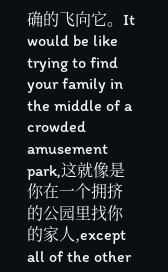确的飞向它。It would be like trying to find your family in the middle of a crowded amusement park,这就像是你在一个拥挤的公园里找你的家人,except all of the other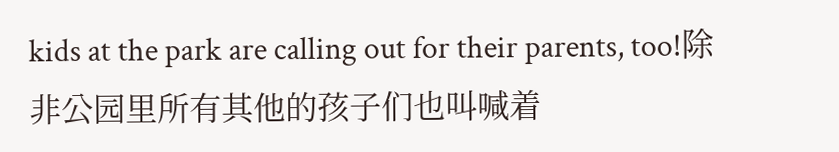kids at the park are calling out for their parents, too!除非公园里所有其他的孩子们也叫喊着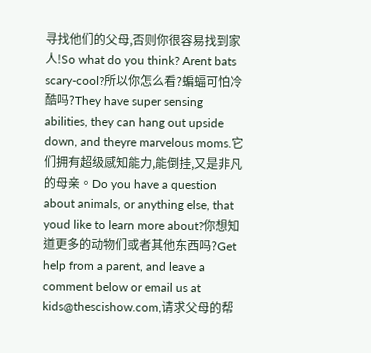寻找他们的父母,否则你很容易找到家人!So what do you think? Arent bats scary-cool?所以你怎么看?蝙蝠可怕冷酷吗?They have super sensing abilities, they can hang out upside down, and theyre marvelous moms.它们拥有超级感知能力,能倒挂,又是非凡的母亲。Do you have a question about animals, or anything else, that youd like to learn more about?你想知道更多的动物们或者其他东西吗?Get help from a parent, and leave a comment below or email us at kids@thescishow.com,请求父母的帮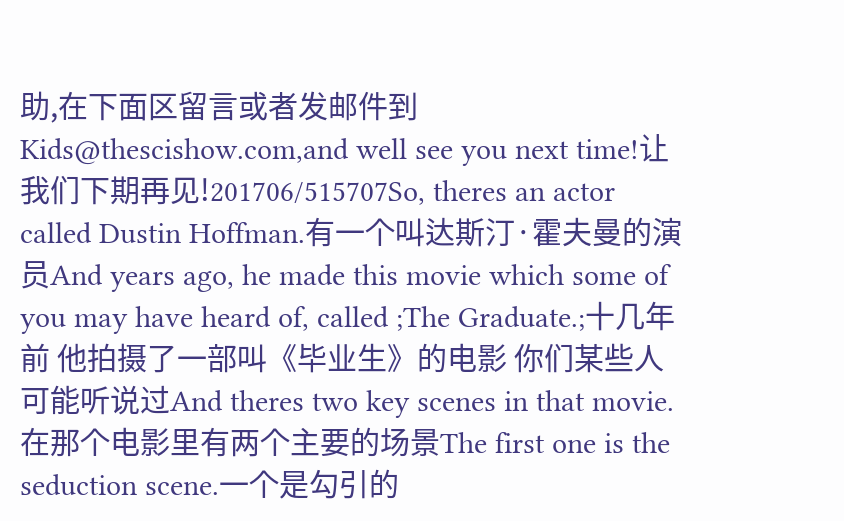助,在下面区留言或者发邮件到Kids@thescishow.com,and well see you next time!让我们下期再见!201706/515707So, theres an actor called Dustin Hoffman.有一个叫达斯汀·霍夫曼的演员And years ago, he made this movie which some of you may have heard of, called ;The Graduate.;十几年前 他拍摄了一部叫《毕业生》的电影 你们某些人可能听说过And theres two key scenes in that movie.在那个电影里有两个主要的场景The first one is the seduction scene.一个是勾引的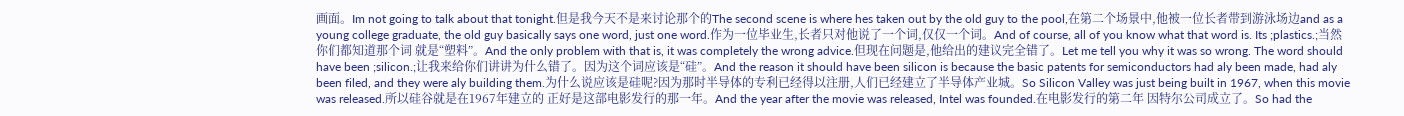画面。Im not going to talk about that tonight.但是我今天不是来讨论那个的The second scene is where hes taken out by the old guy to the pool,在第二个场景中,他被一位长者带到游泳场边and as a young college graduate, the old guy basically says one word, just one word.作为一位毕业生,长者只对他说了一个词,仅仅一个词。And of course, all of you know what that word is. Its ;plastics.;当然 你们都知道那个词 就是“塑料”。And the only problem with that is, it was completely the wrong advice.但现在问题是,他给出的建议完全错了。Let me tell you why it was so wrong. The word should have been ;silicon.;让我来给你们讲讲为什么错了。因为这个词应该是“硅”。And the reason it should have been silicon is because the basic patents for semiconductors had aly been made, had aly been filed, and they were aly building them.为什么说应该是硅呢?因为那时半导体的专利已经得以注册,人们已经建立了半导体产业城。So Silicon Valley was just being built in 1967, when this movie was released.所以硅谷就是在1967年建立的 正好是这部电影发行的那一年。And the year after the movie was released, Intel was founded.在电影发行的第二年 因特尔公司成立了。So had the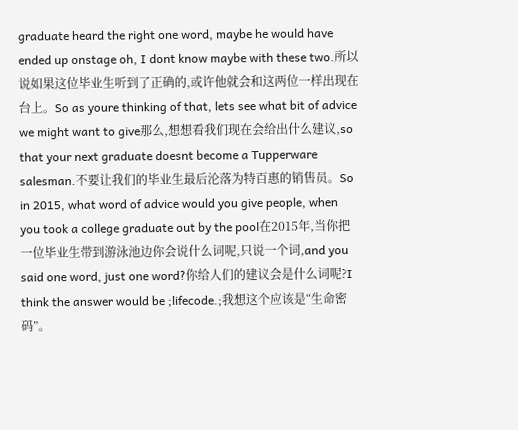graduate heard the right one word, maybe he would have ended up onstage oh, I dont know maybe with these two.所以说如果这位毕业生听到了正确的,或许他就会和这两位一样出现在台上。So as youre thinking of that, lets see what bit of advice we might want to give那么,想想看我们现在会给出什么建议,so that your next graduate doesnt become a Tupperware salesman.不要让我们的毕业生最后沦落为特百惠的销售员。So in 2015, what word of advice would you give people, when you took a college graduate out by the pool在2015年,当你把一位毕业生带到游泳池边你会说什么词呢,只说一个词,and you said one word, just one word?你给人们的建议会是什么词呢?I think the answer would be ;lifecode.;我想这个应该是“生命密码”。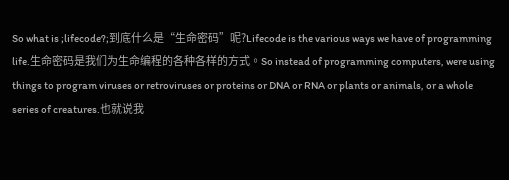So what is ;lifecode?;到底什么是“生命密码”呢?Lifecode is the various ways we have of programming life.生命密码是我们为生命编程的各种各样的方式。So instead of programming computers, were using things to program viruses or retroviruses or proteins or DNA or RNA or plants or animals, or a whole series of creatures.也就说我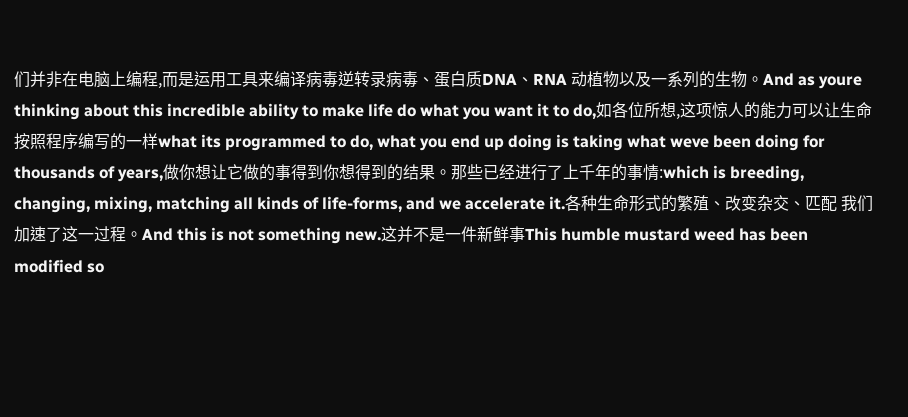们并非在电脑上编程,而是运用工具来编译病毒逆转录病毒、蛋白质DNA、RNA 动植物以及一系列的生物。And as youre thinking about this incredible ability to make life do what you want it to do,如各位所想,这项惊人的能力可以让生命按照程序编写的一样what its programmed to do, what you end up doing is taking what weve been doing for thousands of years,做你想让它做的事得到你想得到的结果。那些已经进行了上千年的事情:which is breeding, changing, mixing, matching all kinds of life-forms, and we accelerate it.各种生命形式的繁殖、改变杂交、匹配 我们加速了这一过程。And this is not something new.这并不是一件新鲜事This humble mustard weed has been modified so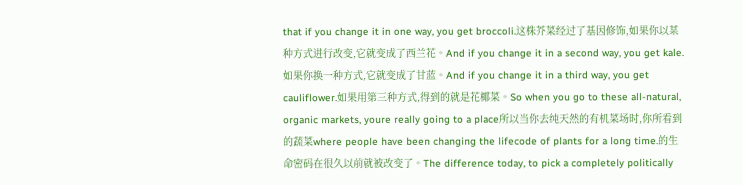that if you change it in one way, you get broccoli.这株芥菜经过了基因修饰,如果你以某种方式进行改变,它就变成了西兰花。And if you change it in a second way, you get kale.如果你换一种方式,它就变成了甘蓝。And if you change it in a third way, you get cauliflower.如果用第三种方式,得到的就是花椰菜。So when you go to these all-natural, organic markets, youre really going to a place所以当你去纯天然的有机菜场时,你所看到的蔬菜where people have been changing the lifecode of plants for a long time.的生命密码在很久以前就被改变了。The difference today, to pick a completely politically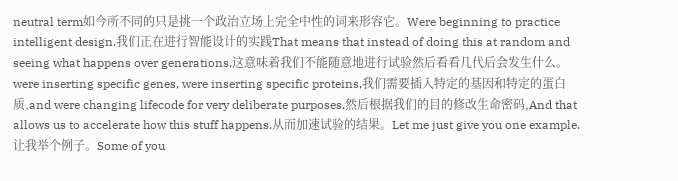neutral term如今所不同的只是挑一个政治立场上完全中性的词来形容它。Were beginning to practice intelligent design.我们正在进行智能设计的实践That means that instead of doing this at random and seeing what happens over generations,这意味着我们不能随意地进行试验然后看看几代后会发生什么。were inserting specific genes, were inserting specific proteins,我们需要插入特定的基因和特定的蛋白质,and were changing lifecode for very deliberate purposes.然后根据我们的目的修改生命密码,And that allows us to accelerate how this stuff happens.从而加速试验的结果。Let me just give you one example.让我举个例子。Some of you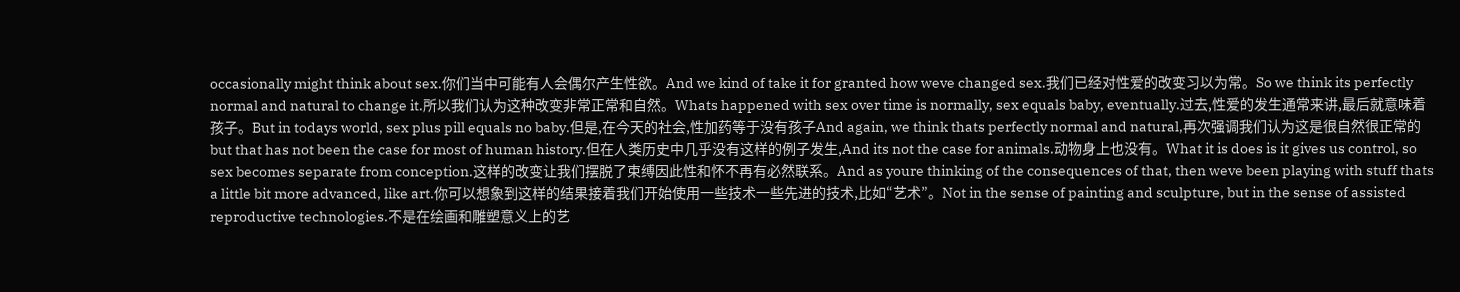occasionally might think about sex.你们当中可能有人会偶尔产生性欲。And we kind of take it for granted how weve changed sex.我们已经对性爱的改变习以为常。So we think its perfectly normal and natural to change it.所以我们认为这种改变非常正常和自然。Whats happened with sex over time is normally, sex equals baby, eventually.过去,性爱的发生通常来讲,最后就意味着孩子。But in todays world, sex plus pill equals no baby.但是,在今天的社会,性加药等于没有孩子And again, we think thats perfectly normal and natural,再次强调我们认为这是很自然很正常的but that has not been the case for most of human history.但在人类历史中几乎没有这样的例子发生,And its not the case for animals.动物身上也没有。What it is does is it gives us control, so sex becomes separate from conception.这样的改变让我们摆脱了束缚因此性和怀不再有必然联系。And as youre thinking of the consequences of that, then weve been playing with stuff thats a little bit more advanced, like art.你可以想象到这样的结果接着我们开始使用一些技术一些先进的技术,比如“艺术”。Not in the sense of painting and sculpture, but in the sense of assisted reproductive technologies.不是在绘画和雕塑意义上的艺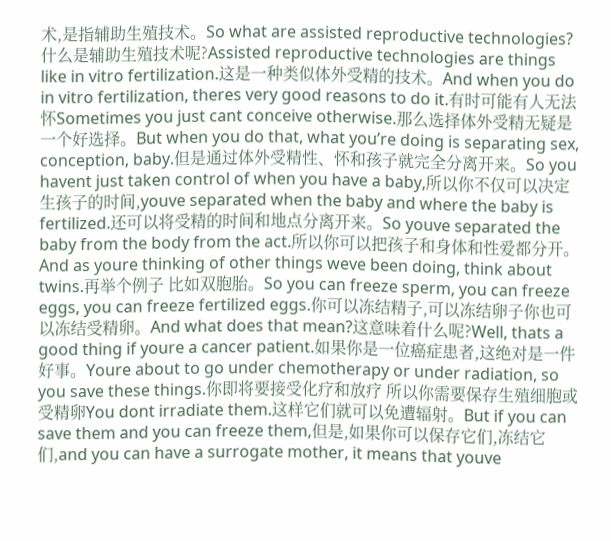术,是指辅助生殖技术。So what are assisted reproductive technologies?什么是辅助生殖技术呢?Assisted reproductive technologies are things like in vitro fertilization.这是一种类似体外受精的技术。And when you do in vitro fertilization, theres very good reasons to do it.有时可能有人无法怀Sometimes you just cant conceive otherwise.那么选择体外受精无疑是一个好选择。But when you do that, what you’re doing is separating sex, conception, baby.但是通过体外受精性、怀和孩子就完全分离开来。So you havent just taken control of when you have a baby,所以你不仅可以决定生孩子的时间,youve separated when the baby and where the baby is fertilized.还可以将受精的时间和地点分离开来。So youve separated the baby from the body from the act.所以你可以把孩子和身体和性爱都分开。And as youre thinking of other things weve been doing, think about twins.再举个例子 比如双胞胎。So you can freeze sperm, you can freeze eggs, you can freeze fertilized eggs.你可以冻结精子,可以冻结卵子你也可以冻结受精卵。And what does that mean?这意味着什么呢?Well, thats a good thing if youre a cancer patient.如果你是一位癌症患者,这绝对是一件好事。Youre about to go under chemotherapy or under radiation, so you save these things.你即将要接受化疗和放疗 所以你需要保存生殖细胞或受精卵You dont irradiate them.这样它们就可以免遭辐射。But if you can save them and you can freeze them,但是,如果你可以保存它们,冻结它们,and you can have a surrogate mother, it means that youve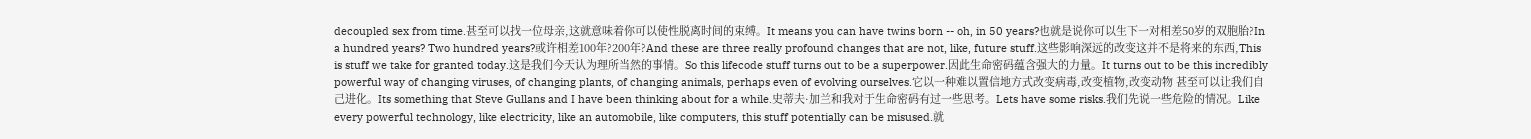decoupled sex from time.甚至可以找一位母亲,这就意味着你可以使性脱离时间的束缚。It means you can have twins born -- oh, in 50 years?也就是说你可以生下一对相差50岁的双胞胎?In a hundred years? Two hundred years?或许相差100年?200年?And these are three really profound changes that are not, like, future stuff.这些影响深远的改变这并不是将来的东西,This is stuff we take for granted today.这是我们今天认为理所当然的事情。So this lifecode stuff turns out to be a superpower.因此生命密码蕴含强大的力量。It turns out to be this incredibly powerful way of changing viruses, of changing plants, of changing animals, perhaps even of evolving ourselves.它以一种难以置信地方式改变病毒,改变植物,改变动物 甚至可以让我们自己进化。Its something that Steve Gullans and I have been thinking about for a while.史蒂夫·加兰和我对于生命密码有过一些思考。Lets have some risks.我们先说一些危险的情况。Like every powerful technology, like electricity, like an automobile, like computers, this stuff potentially can be misused.就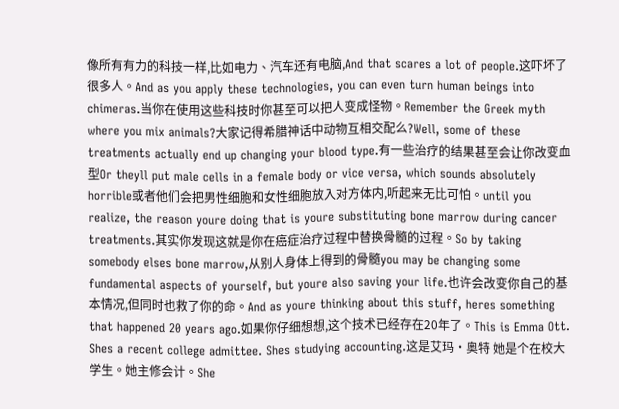像所有有力的科技一样,比如电力、汽车还有电脑,And that scares a lot of people.这吓坏了很多人。And as you apply these technologies, you can even turn human beings into chimeras.当你在使用这些科技时你甚至可以把人变成怪物。Remember the Greek myth where you mix animals?大家记得希腊神话中动物互相交配么?Well, some of these treatments actually end up changing your blood type.有一些治疗的结果甚至会让你改变血型Or theyll put male cells in a female body or vice versa, which sounds absolutely horrible或者他们会把男性细胞和女性细胞放入对方体内,听起来无比可怕。until you realize, the reason youre doing that is youre substituting bone marrow during cancer treatments.其实你发现这就是你在癌症治疗过程中替换骨髓的过程。So by taking somebody elses bone marrow,从别人身体上得到的骨髓you may be changing some fundamental aspects of yourself, but youre also saving your life.也许会改变你自己的基本情况,但同时也救了你的命。And as youre thinking about this stuff, heres something that happened 20 years ago.如果你仔细想想,这个技术已经存在20年了。This is Emma Ott. Shes a recent college admittee. Shes studying accounting.这是艾玛·奥特 她是个在校大学生。她主修会计。She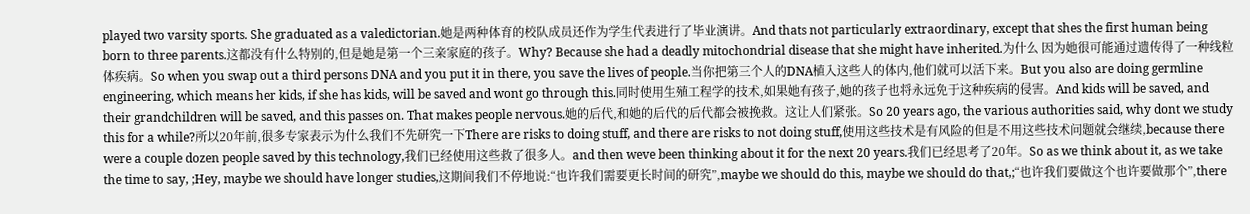played two varsity sports. She graduated as a valedictorian.她是两种体育的校队成员还作为学生代表进行了毕业演讲。And thats not particularly extraordinary, except that shes the first human being born to three parents.这都没有什么特别的,但是她是第一个三亲家庭的孩子。Why? Because she had a deadly mitochondrial disease that she might have inherited.为什么 因为她很可能通过遗传得了一种线粒体疾病。So when you swap out a third persons DNA and you put it in there, you save the lives of people.当你把第三个人的DNA植入这些人的体内,他们就可以活下来。But you also are doing germline engineering, which means her kids, if she has kids, will be saved and wont go through this.同时使用生殖工程学的技术,如果她有孩子,她的孩子也将永远免于这种疾病的侵害。And kids will be saved, and their grandchildren will be saved, and this passes on. That makes people nervous.她的后代,和她的后代的后代都会被挽救。这让人们紧张。So 20 years ago, the various authorities said, why dont we study this for a while?所以20年前,很多专家表示为什么我们不先研究一下There are risks to doing stuff, and there are risks to not doing stuff,使用这些技术是有风险的但是不用这些技术问题就会继续,because there were a couple dozen people saved by this technology,我们已经使用这些救了很多人。and then weve been thinking about it for the next 20 years.我们已经思考了20年。So as we think about it, as we take the time to say, ;Hey, maybe we should have longer studies,这期间我们不停地说:“也许我们需要更长时间的研究”,maybe we should do this, maybe we should do that,;“也许我们要做这个也许要做那个”,there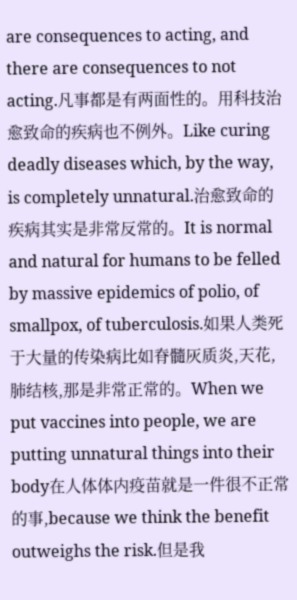are consequences to acting, and there are consequences to not acting.凡事都是有两面性的。用科技治愈致命的疾病也不例外。Like curing deadly diseases which, by the way, is completely unnatural.治愈致命的疾病其实是非常反常的。It is normal and natural for humans to be felled by massive epidemics of polio, of smallpox, of tuberculosis.如果人类死于大量的传染病比如脊髓灰质炎,天花,肺结核,那是非常正常的。When we put vaccines into people, we are putting unnatural things into their body在人体体内疫苗就是一件很不正常的事,because we think the benefit outweighs the risk.但是我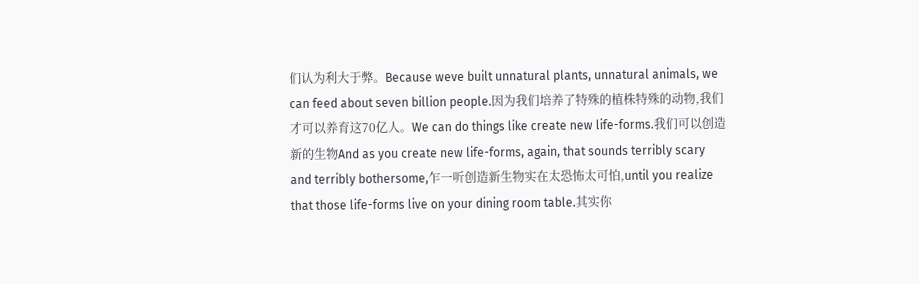们认为利大于弊。Because weve built unnatural plants, unnatural animals, we can feed about seven billion people.因为我们培养了特殊的植株特殊的动物,我们才可以养育这70亿人。We can do things like create new life-forms.我们可以创造新的生物And as you create new life-forms, again, that sounds terribly scary and terribly bothersome,乍一听创造新生物实在太恐怖太可怕,until you realize that those life-forms live on your dining room table.其实你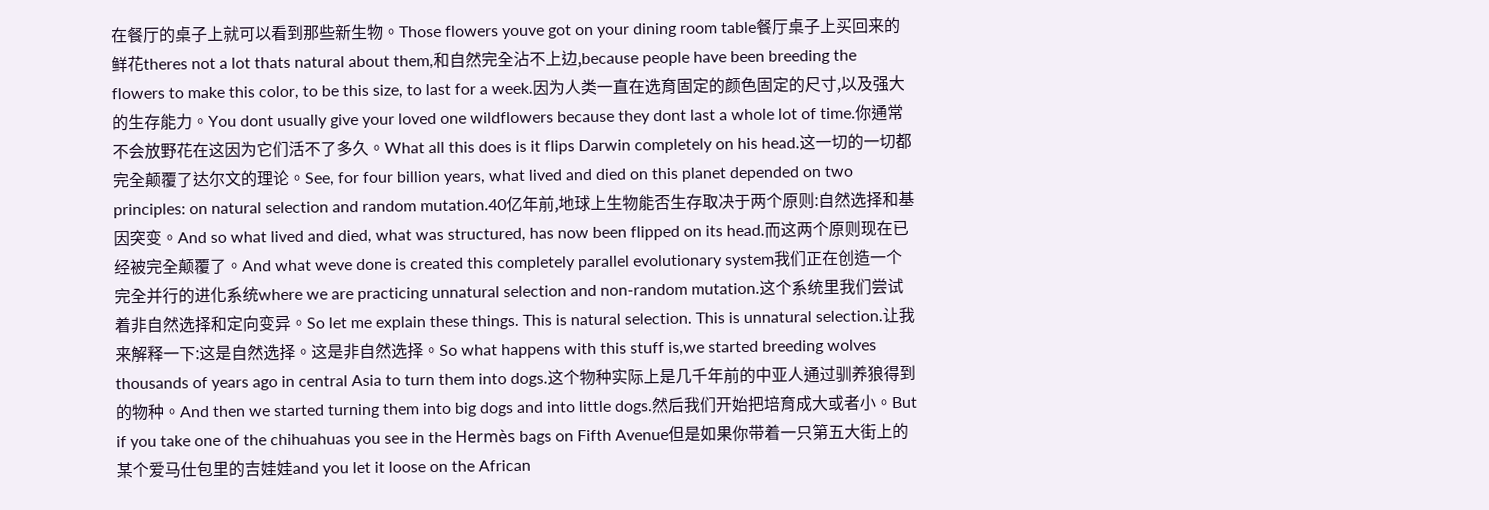在餐厅的桌子上就可以看到那些新生物。Those flowers youve got on your dining room table餐厅桌子上买回来的鲜花theres not a lot thats natural about them,和自然完全沾不上边,because people have been breeding the flowers to make this color, to be this size, to last for a week.因为人类一直在选育固定的颜色固定的尺寸,以及强大的生存能力。You dont usually give your loved one wildflowers because they dont last a whole lot of time.你通常不会放野花在这因为它们活不了多久。What all this does is it flips Darwin completely on his head.这一切的一切都完全颠覆了达尔文的理论。See, for four billion years, what lived and died on this planet depended on two principles: on natural selection and random mutation.40亿年前,地球上生物能否生存取决于两个原则:自然选择和基因突变。And so what lived and died, what was structured, has now been flipped on its head.而这两个原则现在已经被完全颠覆了。And what weve done is created this completely parallel evolutionary system我们正在创造一个完全并行的进化系统where we are practicing unnatural selection and non-random mutation.这个系统里我们尝试着非自然选择和定向变异。So let me explain these things. This is natural selection. This is unnatural selection.让我来解释一下:这是自然选择。这是非自然选择。So what happens with this stuff is,we started breeding wolves thousands of years ago in central Asia to turn them into dogs.这个物种实际上是几千年前的中亚人通过驯养狼得到的物种。And then we started turning them into big dogs and into little dogs.然后我们开始把培育成大或者小。But if you take one of the chihuahuas you see in the Hermès bags on Fifth Avenue但是如果你带着一只第五大街上的某个爱马仕包里的吉娃娃and you let it loose on the African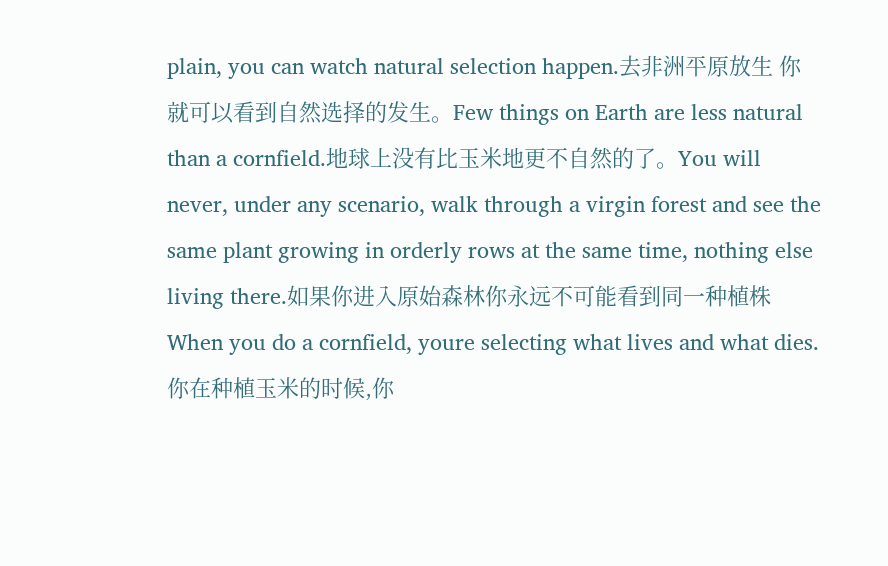plain, you can watch natural selection happen.去非洲平原放生 你就可以看到自然选择的发生。Few things on Earth are less natural than a cornfield.地球上没有比玉米地更不自然的了。You will never, under any scenario, walk through a virgin forest and see the same plant growing in orderly rows at the same time, nothing else living there.如果你进入原始森林你永远不可能看到同一种植株When you do a cornfield, youre selecting what lives and what dies.你在种植玉米的时候,你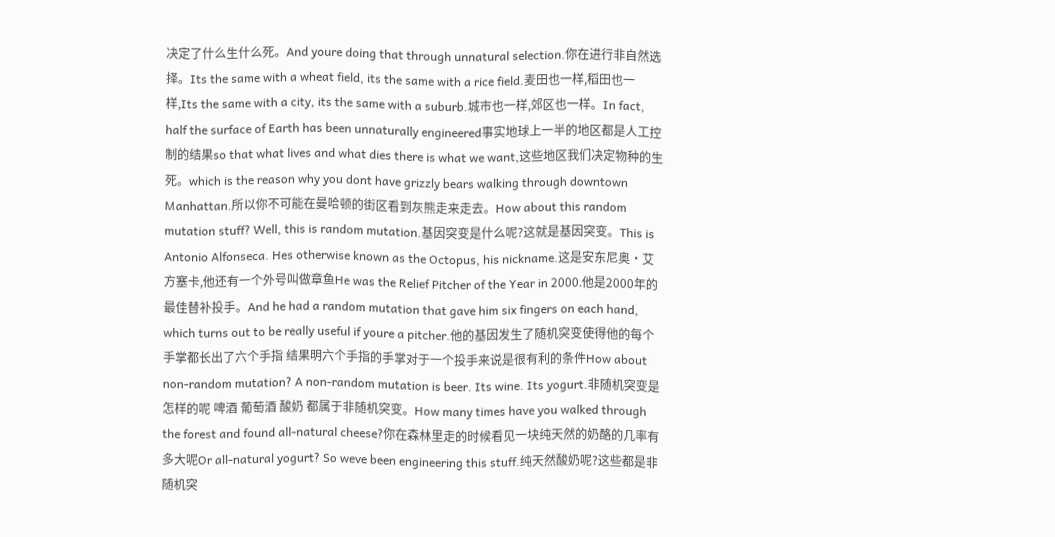决定了什么生什么死。And youre doing that through unnatural selection.你在进行非自然选择。Its the same with a wheat field, its the same with a rice field.麦田也一样,稻田也一样,Its the same with a city, its the same with a suburb.城市也一样,郊区也一样。In fact, half the surface of Earth has been unnaturally engineered事实地球上一半的地区都是人工控制的结果so that what lives and what dies there is what we want,这些地区我们决定物种的生死。which is the reason why you dont have grizzly bears walking through downtown Manhattan.所以你不可能在曼哈顿的街区看到灰熊走来走去。How about this random mutation stuff? Well, this is random mutation.基因突变是什么呢?这就是基因突变。This is Antonio Alfonseca. Hes otherwise known as the Octopus, his nickname.这是安东尼奥·艾方塞卡,他还有一个外号叫做章鱼He was the Relief Pitcher of the Year in 2000.他是2000年的最佳替补投手。And he had a random mutation that gave him six fingers on each hand, which turns out to be really useful if youre a pitcher.他的基因发生了随机突变使得他的每个手掌都长出了六个手指 结果明六个手指的手掌对于一个投手来说是很有利的条件How about non-random mutation? A non-random mutation is beer. Its wine. Its yogurt.非随机突变是怎样的呢 啤酒 葡萄酒 酸奶 都属于非随机突变。How many times have you walked through the forest and found all-natural cheese?你在森林里走的时候看见一块纯天然的奶酪的几率有多大呢Or all-natural yogurt? So weve been engineering this stuff.纯天然酸奶呢?这些都是非随机突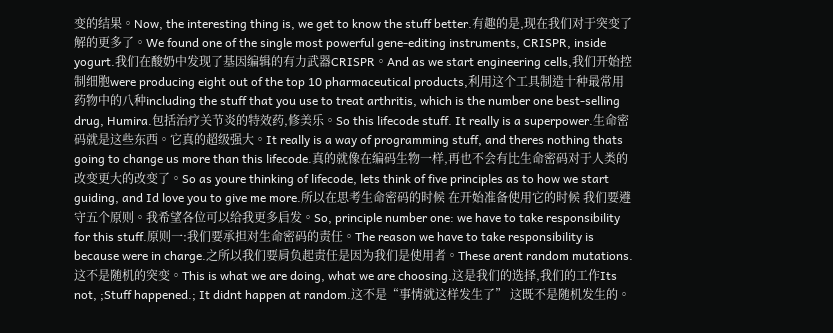变的结果。Now, the interesting thing is, we get to know the stuff better.有趣的是,现在我们对于突变了解的更多了。We found one of the single most powerful gene-editing instruments, CRISPR, inside yogurt.我们在酸奶中发现了基因编辑的有力武器CRISPR。And as we start engineering cells,我们开始控制细胞were producing eight out of the top 10 pharmaceutical products,利用这个工具制造十种最常用药物中的八种including the stuff that you use to treat arthritis, which is the number one best-selling drug, Humira.包括治疗关节炎的特效药,修美乐。So this lifecode stuff. It really is a superpower.生命密码就是这些东西。它真的超级强大。It really is a way of programming stuff, and theres nothing thats going to change us more than this lifecode.真的就像在编码生物一样,再也不会有比生命密码对于人类的改变更大的改变了。So as youre thinking of lifecode, lets think of five principles as to how we start guiding, and Id love you to give me more.所以在思考生命密码的时候 在开始准备使用它的时候 我们要遵守五个原则。我希望各位可以给我更多启发。So, principle number one: we have to take responsibility for this stuff.原则一:我们要承担对生命密码的责任。The reason we have to take responsibility is because were in charge.之所以我们要肩负起责任是因为我们是使用者。These arent random mutations.这不是随机的突变。This is what we are doing, what we are choosing.这是我们的选择,我们的工作Its not, ;Stuff happened.; It didnt happen at random.这不是“事情就这样发生了” 这既不是随机发生的。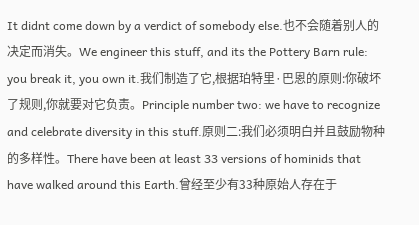It didnt come down by a verdict of somebody else.也不会随着别人的决定而消失。We engineer this stuff, and its the Pottery Barn rule: you break it, you own it.我们制造了它,根据珀特里·巴恩的原则:你破坏了规则,你就要对它负责。Principle number two: we have to recognize and celebrate diversity in this stuff.原则二:我们必须明白并且鼓励物种的多样性。There have been at least 33 versions of hominids that have walked around this Earth.曾经至少有33种原始人存在于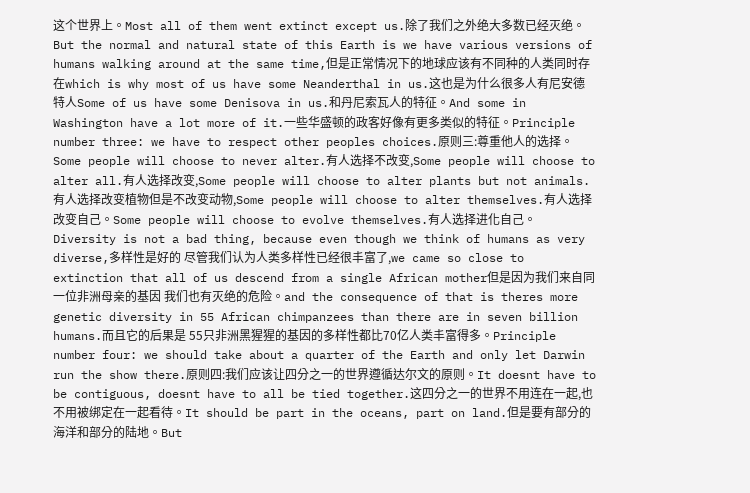这个世界上。Most all of them went extinct except us.除了我们之外绝大多数已经灭绝。But the normal and natural state of this Earth is we have various versions of humans walking around at the same time,但是正常情况下的地球应该有不同种的人类同时存在which is why most of us have some Neanderthal in us.这也是为什么很多人有尼安德特人Some of us have some Denisova in us.和丹尼索瓦人的特征。And some in Washington have a lot more of it.一些华盛顿的政客好像有更多类似的特征。Principle number three: we have to respect other peoples choices.原则三:尊重他人的选择。Some people will choose to never alter.有人选择不改变,Some people will choose to alter all.有人选择改变,Some people will choose to alter plants but not animals.有人选择改变植物但是不改变动物,Some people will choose to alter themselves.有人选择改变自己。Some people will choose to evolve themselves.有人选择进化自己。Diversity is not a bad thing, because even though we think of humans as very diverse,多样性是好的 尽管我们认为人类多样性已经很丰富了,we came so close to extinction that all of us descend from a single African mother但是因为我们来自同一位非洲母亲的基因 我们也有灭绝的危险。and the consequence of that is theres more genetic diversity in 55 African chimpanzees than there are in seven billion humans.而且它的后果是 55只非洲黑猩猩的基因的多样性都比70亿人类丰富得多。Principle number four: we should take about a quarter of the Earth and only let Darwin run the show there.原则四:我们应该让四分之一的世界遵循达尔文的原则。It doesnt have to be contiguous, doesnt have to all be tied together.这四分之一的世界不用连在一起,也不用被绑定在一起看待。It should be part in the oceans, part on land.但是要有部分的海洋和部分的陆地。But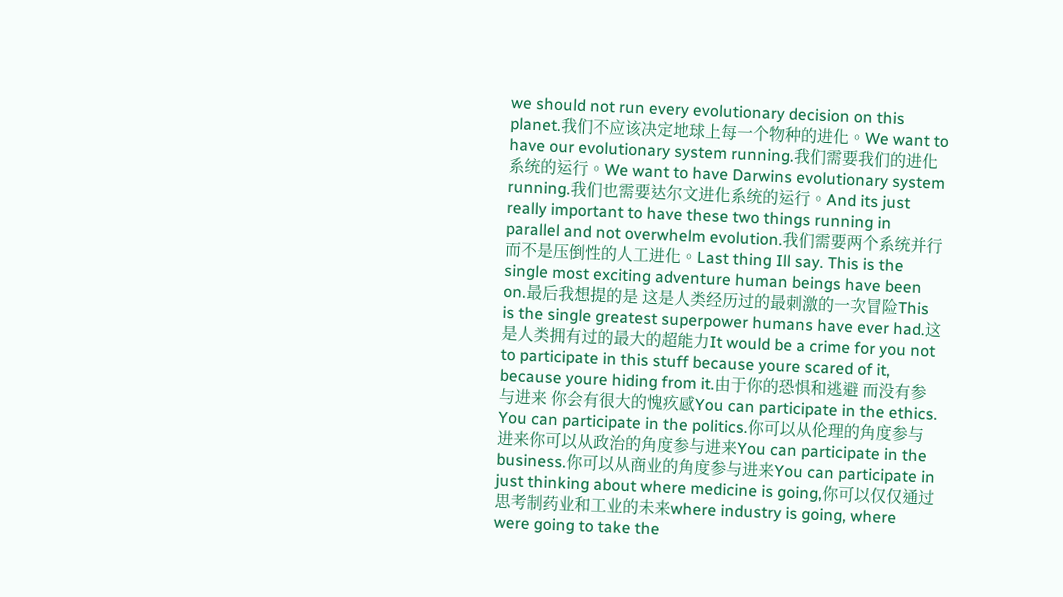we should not run every evolutionary decision on this planet.我们不应该决定地球上每一个物种的进化。We want to have our evolutionary system running.我们需要我们的进化系统的运行。We want to have Darwins evolutionary system running.我们也需要达尔文进化系统的运行。And its just really important to have these two things running in parallel and not overwhelm evolution.我们需要两个系统并行而不是压倒性的人工进化。Last thing Ill say. This is the single most exciting adventure human beings have been on.最后我想提的是 这是人类经历过的最刺激的一次冒险This is the single greatest superpower humans have ever had.这是人类拥有过的最大的超能力It would be a crime for you not to participate in this stuff because youre scared of it, because youre hiding from it.由于你的恐惧和逃避 而没有参与进来 你会有很大的愧疚感You can participate in the ethics. You can participate in the politics.你可以从伦理的角度参与进来你可以从政治的角度参与进来You can participate in the business.你可以从商业的角度参与进来You can participate in just thinking about where medicine is going,你可以仅仅通过思考制药业和工业的未来where industry is going, where were going to take the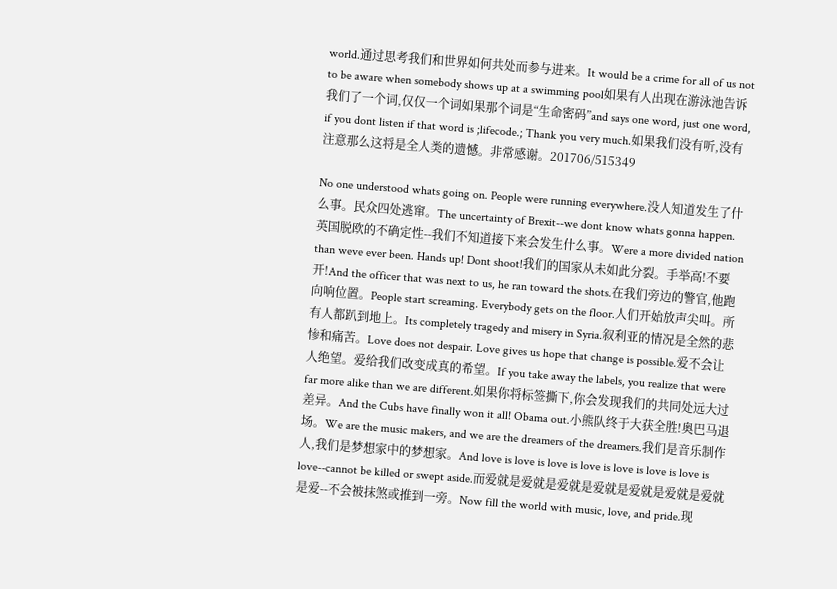world.通过思考我们和世界如何共处而参与进来。It would be a crime for all of us not to be aware when somebody shows up at a swimming pool如果有人出现在游泳池告诉我们了一个词,仅仅一个词如果那个词是“生命密码”and says one word, just one word, if you dont listen if that word is ;lifecode.; Thank you very much.如果我们没有听,没有注意那么这将是全人类的遗憾。非常感谢。201706/515349

No one understood whats going on. People were running everywhere.没人知道发生了什么事。民众四处逃窜。The uncertainty of Brexit--we dont know whats gonna happen.英国脱欧的不确定性--我们不知道接下来会发生什么事。Were a more divided nation than weve ever been. Hands up! Dont shoot!我们的国家从未如此分裂。手举高!不要开!And the officer that was next to us, he ran toward the shots.在我们旁边的警官,他跑向响位置。People start screaming. Everybody gets on the floor.人们开始放声尖叫。所有人都趴到地上。Its completely tragedy and misery in Syria.叙利亚的情况是全然的悲惨和痛苦。Love does not despair. Love gives us hope that change is possible.爱不会让人绝望。爱给我们改变成真的希望。If you take away the labels, you realize that were far more alike than we are different.如果你将标签撕下,你会发现我们的共同处远大过差异。And the Cubs have finally won it all! Obama out.小熊队终于大获全胜!奥巴马退场。We are the music makers, and we are the dreamers of the dreamers.我们是音乐制作人,我们是梦想家中的梦想家。And love is love is love is love is love is love is love is love--cannot be killed or swept aside.而爱就是爱就是爱就是爱就是爱就是爱就是爱就是爱--不会被抹煞或推到一旁。Now fill the world with music, love, and pride.现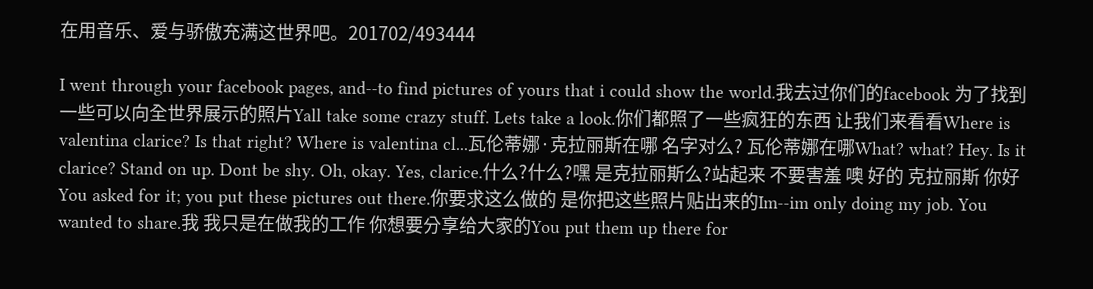在用音乐、爱与骄傲充满这世界吧。201702/493444

I went through your facebook pages, and--to find pictures of yours that i could show the world.我去过你们的facebook 为了找到一些可以向全世界展示的照片Yall take some crazy stuff. Lets take a look.你们都照了一些疯狂的东西 让我们来看看Where is valentina clarice? Is that right? Where is valentina cl...瓦伦蒂娜·克拉丽斯在哪 名字对么? 瓦伦蒂娜在哪What? what? Hey. Is it clarice? Stand on up. Dont be shy. Oh, okay. Yes, clarice.什么?什么?嘿 是克拉丽斯么?站起来 不要害羞 噢 好的 克拉丽斯 你好You asked for it; you put these pictures out there.你要求这么做的 是你把这些照片贴出来的Im--im only doing my job. You wanted to share.我 我只是在做我的工作 你想要分享给大家的You put them up there for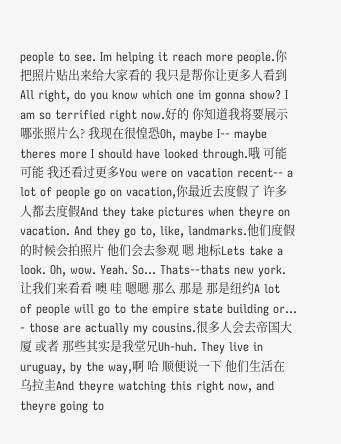people to see. Im helping it reach more people.你把照片贴出来给大家看的 我只是帮你让更多人看到All right, do you know which one im gonna show? I am so terrified right now.好的 你知道我将要展示哪张照片么? 我现在很惶恐Oh, maybe I-- maybe theres more I should have looked through.哦 可能 可能 我还看过更多You were on vacation recent-- a lot of people go on vacation,你最近去度假了 许多人都去度假And they take pictures when theyre on vacation. And they go to, like, landmarks.他们度假的时候会拍照片 他们会去参观 嗯 地标Lets take a look. Oh, wow. Yeah. So... Thats--thats new york.让我们来看看 噢 哇 嗯嗯 那么 那是 那是纽约A lot of people will go to the empire state building or... - those are actually my cousins.很多人会去帝国大厦 或者 那些其实是我堂兄Uh-huh. They live in uruguay, by the way,啊 哈 顺便说一下 他们生活在乌拉圭And theyre watching this right now, and theyre going to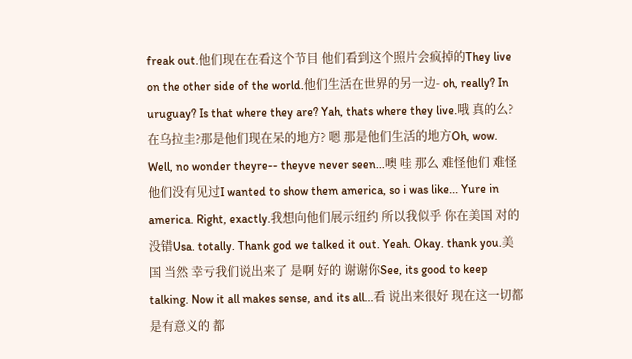freak out.他们现在在看这个节目 他们看到这个照片会疯掉的They live on the other side of the world.他们生活在世界的另一边- oh, really? In uruguay? Is that where they are? Yah, thats where they live.哦 真的么?在乌拉圭?那是他们现在呆的地方? 嗯 那是他们生活的地方Oh, wow. Well, no wonder theyre-- theyve never seen...噢 哇 那么 难怪他们 难怪他们没有见过I wanted to show them america, so i was like... Yure in america. Right, exactly.我想向他们展示纽约 所以我似乎 你在美国 对的 没错Usa. totally. Thank god we talked it out. Yeah. Okay. thank you.美国 当然 幸亏我们说出来了 是啊 好的 谢谢你See, its good to keep talking. Now it all makes sense, and its all...看 说出来很好 现在这一切都是有意义的 都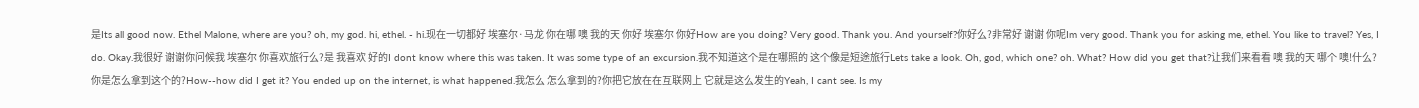是Its all good now. Ethel Malone, where are you? oh, my god. hi, ethel. - hi.现在一切都好 埃塞尔·马龙 你在哪 噢 我的天 你好 埃塞尔 你好How are you doing? Very good. Thank you. And yourself?你好么?非常好 谢谢 你呢Im very good. Thank you for asking me, ethel. You like to travel? Yes, I do. Okay.我很好 谢谢你问候我 埃塞尔 你喜欢旅行么?是 我喜欢 好的I dont know where this was taken. It was some type of an excursion.我不知道这个是在哪照的 这个像是短途旅行Lets take a look. Oh, god, which one? oh. What? How did you get that?让我们来看看 噢 我的天 哪个 噢!什么?你是怎么拿到这个的?How--how did I get it? You ended up on the internet, is what happened.我怎么 怎么拿到的?你把它放在在互联网上 它就是这么发生的Yeah, I cant see. Is my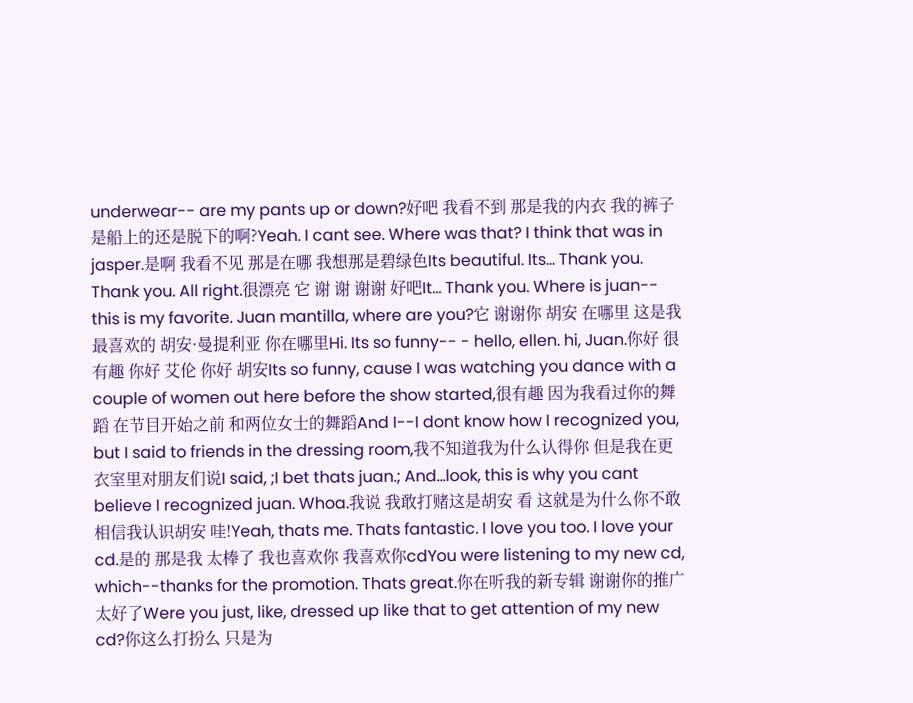underwear-- are my pants up or down?好吧 我看不到 那是我的内衣 我的裤子是船上的还是脱下的啊?Yeah. I cant see. Where was that? I think that was in jasper.是啊 我看不见 那是在哪 我想那是碧绿色Its beautiful. Its... Thank you. Thank you. All right.很漂亮 它 谢 谢 谢谢 好吧It... Thank you. Where is juan-- this is my favorite. Juan mantilla, where are you?它 谢谢你 胡安 在哪里 这是我最喜欢的 胡安·曼提利亚 你在哪里Hi. Its so funny-- - hello, ellen. hi, Juan.你好 很有趣 你好 艾伦 你好 胡安Its so funny, cause I was watching you dance with a couple of women out here before the show started,很有趣 因为我看过你的舞蹈 在节目开始之前 和两位女士的舞蹈And I--I dont know how I recognized you, but I said to friends in the dressing room,我不知道我为什么认得你 但是我在更衣室里对朋友们说I said, ;I bet thats juan.; And...look, this is why you cant believe I recognized juan. Whoa.我说 我敢打赌这是胡安 看 这就是为什么你不敢相信我认识胡安 哇!Yeah, thats me. Thats fantastic. I love you too. I love your cd.是的 那是我 太棒了 我也喜欢你 我喜欢你cdYou were listening to my new cd, which--thanks for the promotion. Thats great.你在听我的新专辑 谢谢你的推广 太好了Were you just, like, dressed up like that to get attention of my new cd?你这么打扮么 只是为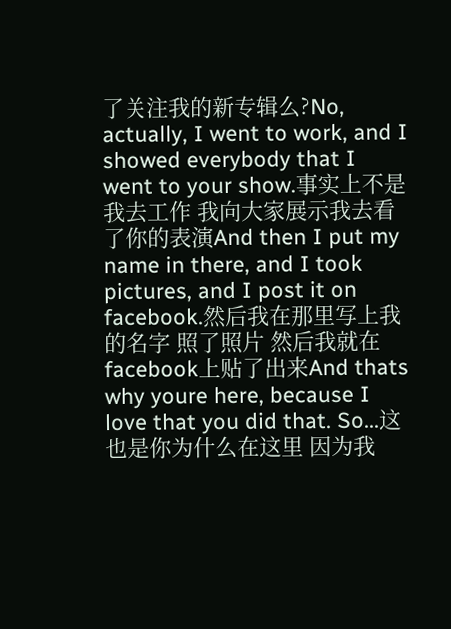了关注我的新专辑么?No, actually, I went to work, and I showed everybody that I went to your show.事实上不是 我去工作 我向大家展示我去看了你的表演And then I put my name in there, and I took pictures, and I post it on facebook.然后我在那里写上我的名字 照了照片 然后我就在facebook上贴了出来And thats why youre here, because I love that you did that. So...这也是你为什么在这里 因为我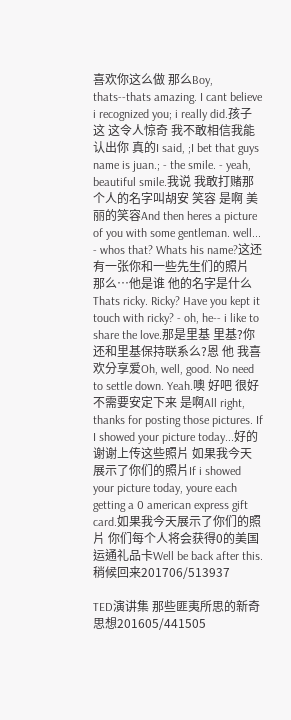喜欢你这么做 那么Boy, thats--thats amazing. I cant believe i recognized you; i really did.孩子 这 这令人惊奇 我不敢相信我能认出你 真的I said, ;I bet that guys name is juan.; - the smile. - yeah, beautiful smile.我说 我敢打赌那个人的名字叫胡安 笑容 是啊 美丽的笑容And then heres a picture of you with some gentleman. well... - whos that? Whats his name?这还有一张你和一些先生们的照片 那么…他是谁 他的名字是什么Thats ricky. Ricky? Have you kept it touch with ricky? - oh, he-- i like to share the love.那是里基 里基?你还和里基保持联系么?恩 他 我喜欢分享爱Oh, well, good. No need to settle down. Yeah.噢 好吧 很好 不需要安定下来 是啊All right, thanks for posting those pictures. If I showed your picture today...好的 谢谢上传这些照片 如果我今天展示了你们的照片If i showed your picture today, youre each getting a 0 american express gift card.如果我今天展示了你们的照片 你们每个人将会获得0的美国运通礼品卡Well be back after this.稍候回来201706/513937

TED演讲集 那些匪夷所思的新奇思想201605/441505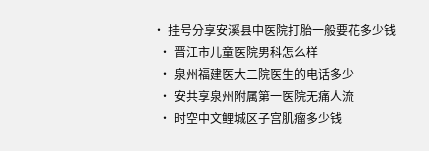• 挂号分享安溪县中医院打胎一般要花多少钱
  • 晋江市儿童医院男科怎么样
  • 泉州福建医大二院医生的电话多少
  • 安共享泉州附属第一医院无痛人流
  • 时空中文鲤城区子宫肌瘤多少钱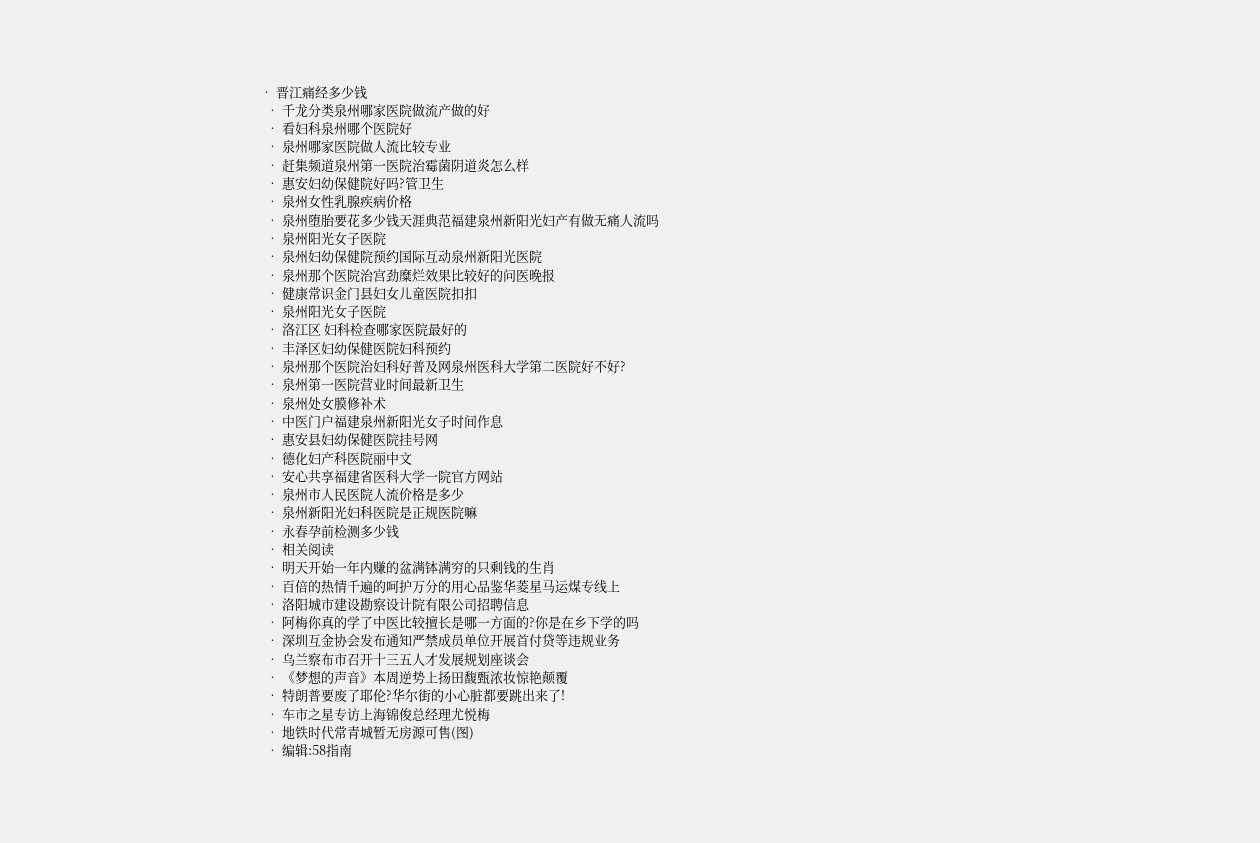• 晋江痛经多少钱
  • 千龙分类泉州哪家医院做流产做的好
  • 看妇科泉州哪个医院好
  • 泉州哪家医院做人流比较专业
  • 赶集频道泉州第一医院治霉菌阴道炎怎么样
  • 惠安妇幼保健院好吗?管卫生
  • 泉州女性乳腺疾病价格
  • 泉州堕胎要花多少钱天涯典范福建泉州新阳光妇产有做无痛人流吗
  • 泉州阳光女子医院
  • 泉州妇幼保健院预约国际互动泉州新阳光医院
  • 泉州那个医院治宫劲糜烂效果比较好的问医晚报
  • 健康常识金门县妇女儿童医院扣扣
  • 泉州阳光女子医院
  • 洛江区 妇科检查哪家医院最好的
  • 丰泽区妇幼保健医院妇科预约
  • 泉州那个医院治妇科好普及网泉州医科大学第二医院好不好?
  • 泉州第一医院营业时间最新卫生
  • 泉州处女膜修补术
  • 中医门户福建泉州新阳光女子时间作息
  • 惠安县妇幼保健医院挂号网
  • 德化妇产科医院丽中文
  • 安心共享福建省医科大学一院官方网站
  • 泉州市人民医院人流价格是多少
  • 泉州新阳光妇科医院是正规医院嘛
  • 永春孕前检测多少钱
  • 相关阅读
  • 明天开始一年内赚的盆满钵满穷的只剩钱的生肖
  • 百倍的热情千遍的呵护万分的用心品鉴华菱星马运煤专线上
  • 洛阳城市建设勘察设计院有限公司招聘信息
  • 阿梅你真的学了中医比较擅长是哪一方面的?你是在乡下学的吗
  • 深圳互金协会发布通知严禁成员单位开展首付贷等违规业务
  • 乌兰察布市召开十三五人才发展规划座谈会
  • 《梦想的声音》本周逆势上扬田馥甄浓妆惊艳颠覆
  • 特朗普要废了耶伦?华尔街的小心脏都要跳出来了!
  • 车市之星专访上海锦俊总经理尤悦梅
  • 地铁时代常青城暂无房源可售(图)
  • 编辑:58指南